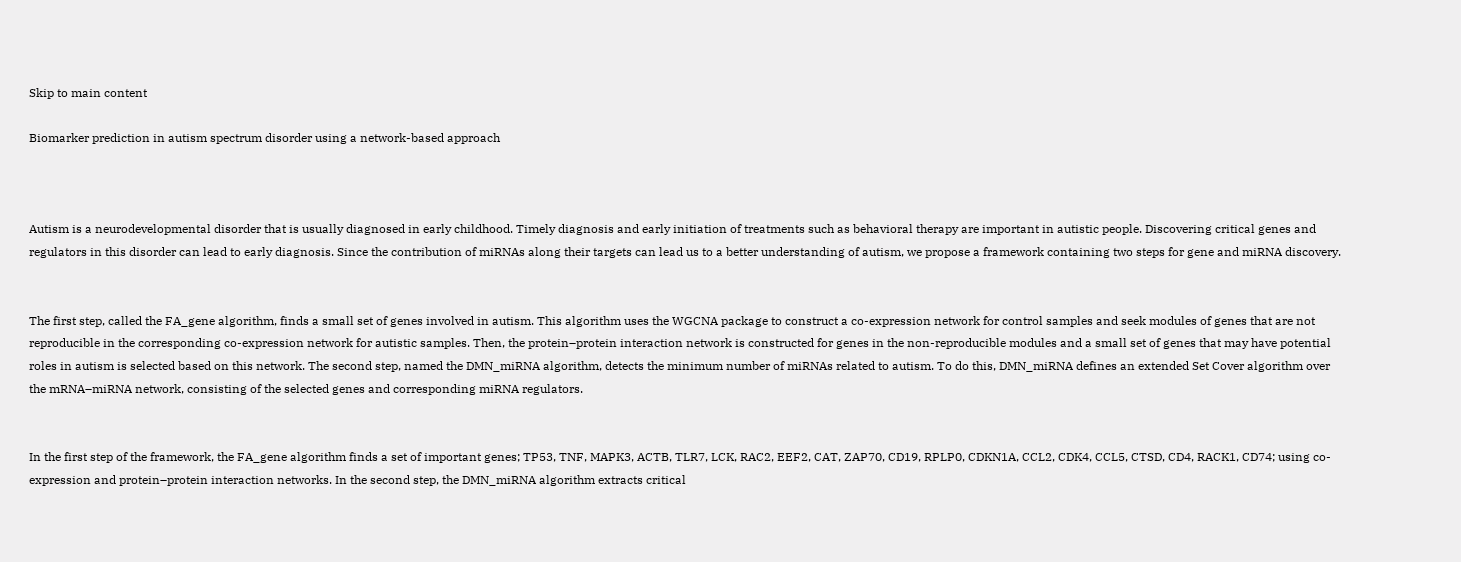Skip to main content

Biomarker prediction in autism spectrum disorder using a network-based approach



Autism is a neurodevelopmental disorder that is usually diagnosed in early childhood. Timely diagnosis and early initiation of treatments such as behavioral therapy are important in autistic people. Discovering critical genes and regulators in this disorder can lead to early diagnosis. Since the contribution of miRNAs along their targets can lead us to a better understanding of autism, we propose a framework containing two steps for gene and miRNA discovery.


The first step, called the FA_gene algorithm, finds a small set of genes involved in autism. This algorithm uses the WGCNA package to construct a co-expression network for control samples and seek modules of genes that are not reproducible in the corresponding co-expression network for autistic samples. Then, the protein–protein interaction network is constructed for genes in the non-reproducible modules and a small set of genes that may have potential roles in autism is selected based on this network. The second step, named the DMN_miRNA algorithm, detects the minimum number of miRNAs related to autism. To do this, DMN_miRNA defines an extended Set Cover algorithm over the mRNA–miRNA network, consisting of the selected genes and corresponding miRNA regulators.


In the first step of the framework, the FA_gene algorithm finds a set of important genes; TP53, TNF, MAPK3, ACTB, TLR7, LCK, RAC2, EEF2, CAT, ZAP70, CD19, RPLP0, CDKN1A, CCL2, CDK4, CCL5, CTSD, CD4, RACK1, CD74; using co-expression and protein–protein interaction networks. In the second step, the DMN_miRNA algorithm extracts critical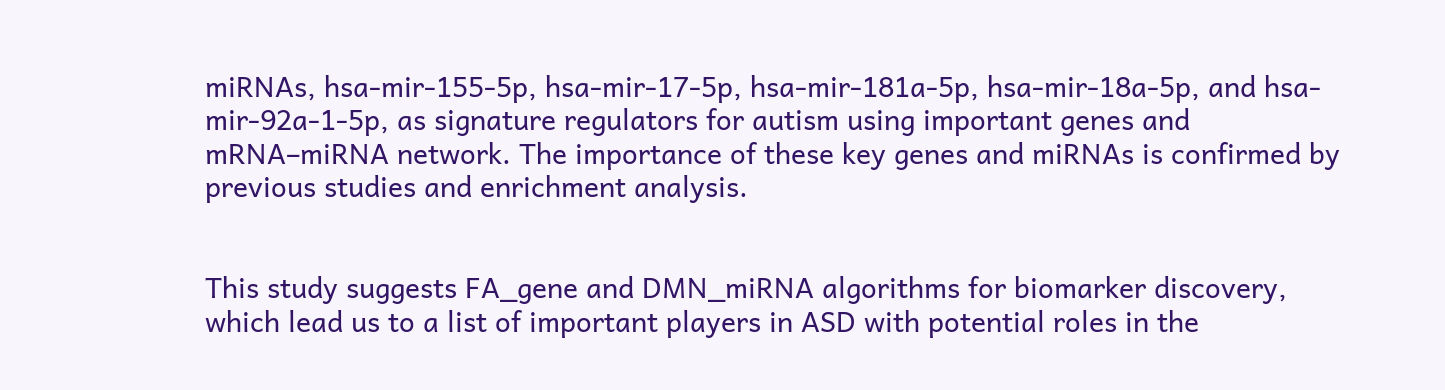miRNAs, hsa-mir-155-5p, hsa-mir-17-5p, hsa-mir-181a-5p, hsa-mir-18a-5p, and hsa-mir-92a-1-5p, as signature regulators for autism using important genes and mRNA–miRNA network. The importance of these key genes and miRNAs is confirmed by previous studies and enrichment analysis.


This study suggests FA_gene and DMN_miRNA algorithms for biomarker discovery, which lead us to a list of important players in ASD with potential roles in the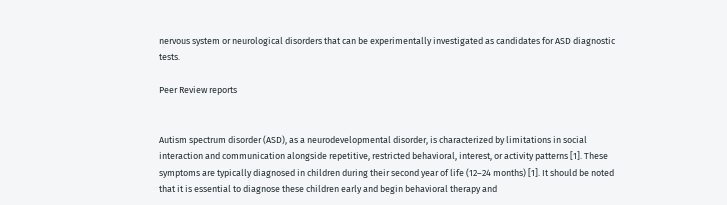nervous system or neurological disorders that can be experimentally investigated as candidates for ASD diagnostic tests.

Peer Review reports


Autism spectrum disorder (ASD), as a neurodevelopmental disorder, is characterized by limitations in social interaction and communication alongside repetitive, restricted behavioral, interest, or activity patterns [1]. These symptoms are typically diagnosed in children during their second year of life (12–24 months) [1]. It should be noted that it is essential to diagnose these children early and begin behavioral therapy and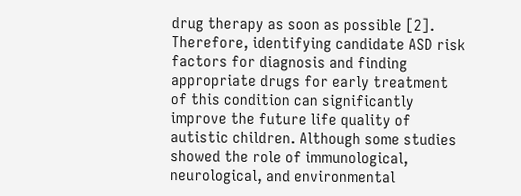drug therapy as soon as possible [2]. Therefore, identifying candidate ASD risk factors for diagnosis and finding appropriate drugs for early treatment of this condition can significantly improve the future life quality of autistic children. Although some studies showed the role of immunological, neurological, and environmental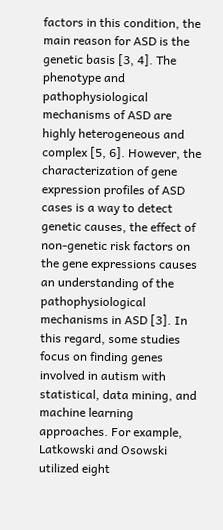factors in this condition, the main reason for ASD is the genetic basis [3, 4]. The phenotype and pathophysiological mechanisms of ASD are highly heterogeneous and complex [5, 6]. However, the characterization of gene expression profiles of ASD cases is a way to detect genetic causes, the effect of non-genetic risk factors on the gene expressions causes an understanding of the pathophysiological mechanisms in ASD [3]. In this regard, some studies focus on finding genes involved in autism with statistical, data mining, and machine learning approaches. For example, Latkowski and Osowski utilized eight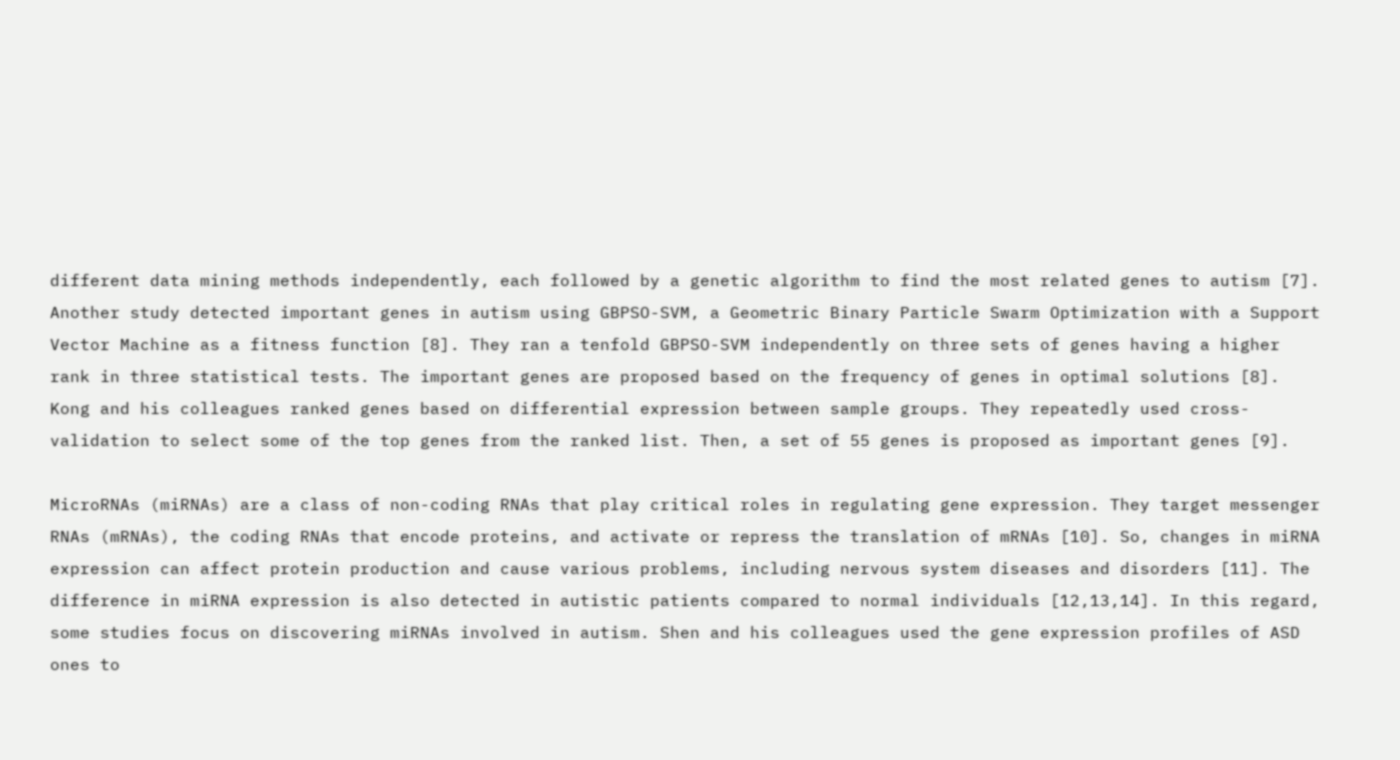different data mining methods independently, each followed by a genetic algorithm to find the most related genes to autism [7]. Another study detected important genes in autism using GBPSO-SVM, a Geometric Binary Particle Swarm Optimization with a Support Vector Machine as a fitness function [8]. They ran a tenfold GBPSO-SVM independently on three sets of genes having a higher rank in three statistical tests. The important genes are proposed based on the frequency of genes in optimal solutions [8]. Kong and his colleagues ranked genes based on differential expression between sample groups. They repeatedly used cross-validation to select some of the top genes from the ranked list. Then, a set of 55 genes is proposed as important genes [9].

MicroRNAs (miRNAs) are a class of non-coding RNAs that play critical roles in regulating gene expression. They target messenger RNAs (mRNAs), the coding RNAs that encode proteins, and activate or repress the translation of mRNAs [10]. So, changes in miRNA expression can affect protein production and cause various problems, including nervous system diseases and disorders [11]. The difference in miRNA expression is also detected in autistic patients compared to normal individuals [12,13,14]. In this regard, some studies focus on discovering miRNAs involved in autism. Shen and his colleagues used the gene expression profiles of ASD ones to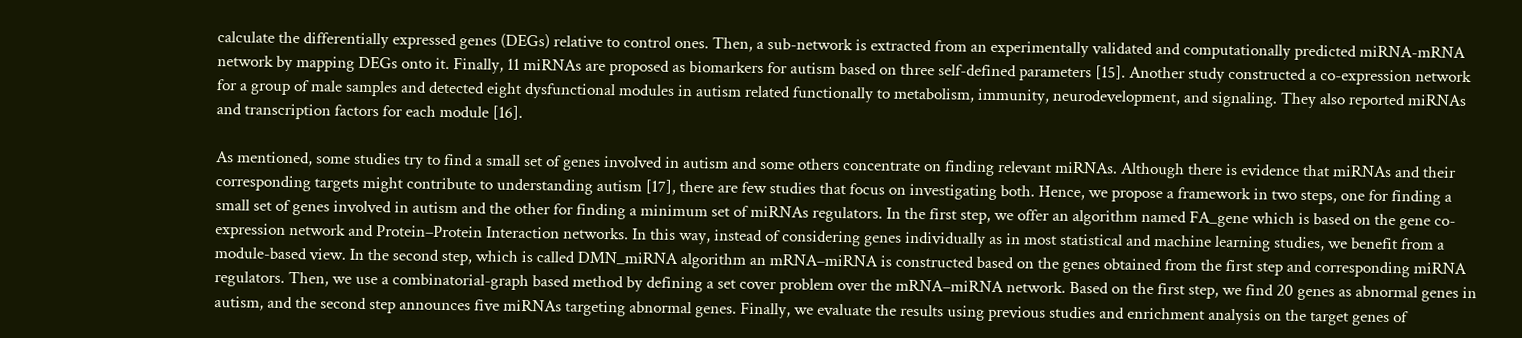calculate the differentially expressed genes (DEGs) relative to control ones. Then, a sub-network is extracted from an experimentally validated and computationally predicted miRNA-mRNA network by mapping DEGs onto it. Finally, 11 miRNAs are proposed as biomarkers for autism based on three self-defined parameters [15]. Another study constructed a co-expression network for a group of male samples and detected eight dysfunctional modules in autism related functionally to metabolism, immunity, neurodevelopment, and signaling. They also reported miRNAs and transcription factors for each module [16].

As mentioned, some studies try to find a small set of genes involved in autism and some others concentrate on finding relevant miRNAs. Although there is evidence that miRNAs and their corresponding targets might contribute to understanding autism [17], there are few studies that focus on investigating both. Hence, we propose a framework in two steps, one for finding a small set of genes involved in autism and the other for finding a minimum set of miRNAs regulators. In the first step, we offer an algorithm named FA_gene which is based on the gene co-expression network and Protein–Protein Interaction networks. In this way, instead of considering genes individually as in most statistical and machine learning studies, we benefit from a module-based view. In the second step, which is called DMN_miRNA algorithm an mRNA–miRNA is constructed based on the genes obtained from the first step and corresponding miRNA regulators. Then, we use a combinatorial-graph based method by defining a set cover problem over the mRNA–miRNA network. Based on the first step, we find 20 genes as abnormal genes in autism, and the second step announces five miRNAs targeting abnormal genes. Finally, we evaluate the results using previous studies and enrichment analysis on the target genes of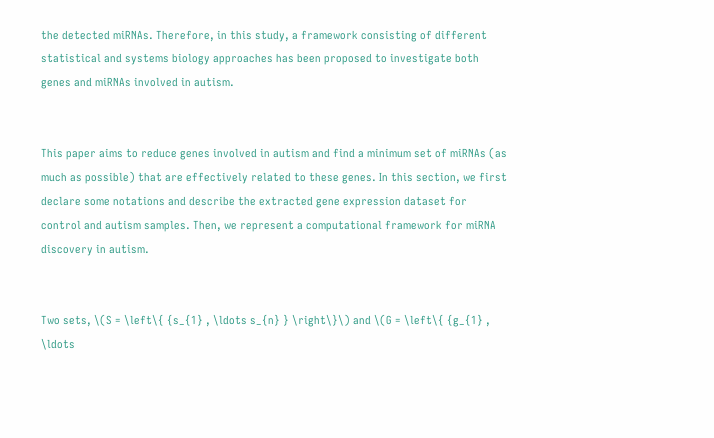the detected miRNAs. Therefore, in this study, a framework consisting of different statistical and systems biology approaches has been proposed to investigate both genes and miRNAs involved in autism.


This paper aims to reduce genes involved in autism and find a minimum set of miRNAs (as much as possible) that are effectively related to these genes. In this section, we first declare some notations and describe the extracted gene expression dataset for control and autism samples. Then, we represent a computational framework for miRNA discovery in autism.


Two sets, \(S = \left\{ {s_{1} , \ldots s_{n} } \right\}\) and \(G = \left\{ {g_{1} , \ldots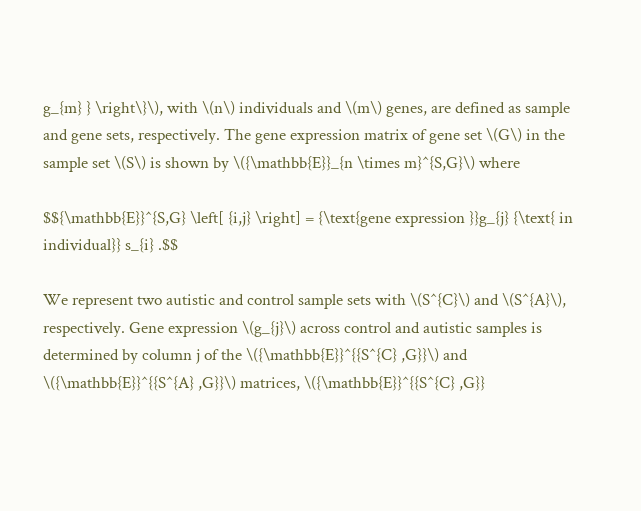g_{m} } \right\}\), with \(n\) individuals and \(m\) genes, are defined as sample and gene sets, respectively. The gene expression matrix of gene set \(G\) in the sample set \(S\) is shown by \({\mathbb{E}}_{n \times m}^{S,G}\) where

$${\mathbb{E}}^{S,G} \left[ {i,j} \right] = {\text{gene expression }}g_{j} {\text{ in individual}} s_{i} .$$

We represent two autistic and control sample sets with \(S^{C}\) and \(S^{A}\), respectively. Gene expression \(g_{j}\) across control and autistic samples is determined by column j of the \({\mathbb{E}}^{{S^{C} ,G}}\) and \({\mathbb{E}}^{{S^{A} ,G}}\) matrices, \({\mathbb{E}}^{{S^{C} ,G}}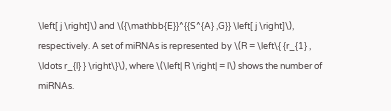\left[ j \right]\) and \({\mathbb{E}}^{{S^{A} ,G}} \left[ j \right]\), respectively. A set of miRNAs is represented by \(R = \left\{ {r_{1} , \ldots r_{l} } \right\}\), where \(\left| R \right| = l\) shows the number of miRNAs.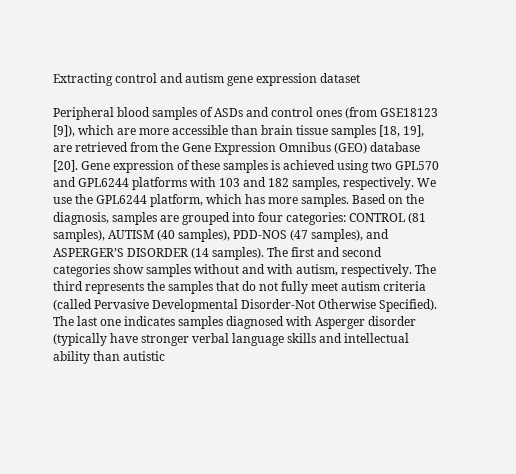Extracting control and autism gene expression dataset

Peripheral blood samples of ASDs and control ones (from GSE18123 [9]), which are more accessible than brain tissue samples [18, 19], are retrieved from the Gene Expression Omnibus (GEO) database [20]. Gene expression of these samples is achieved using two GPL570 and GPL6244 platforms with 103 and 182 samples, respectively. We use the GPL6244 platform, which has more samples. Based on the diagnosis, samples are grouped into four categories: CONTROL (81 samples), AUTISM (40 samples), PDD-NOS (47 samples), and ASPERGER’S DISORDER (14 samples). The first and second categories show samples without and with autism, respectively. The third represents the samples that do not fully meet autism criteria (called Pervasive Developmental Disorder-Not Otherwise Specified). The last one indicates samples diagnosed with Asperger disorder (typically have stronger verbal language skills and intellectual ability than autistic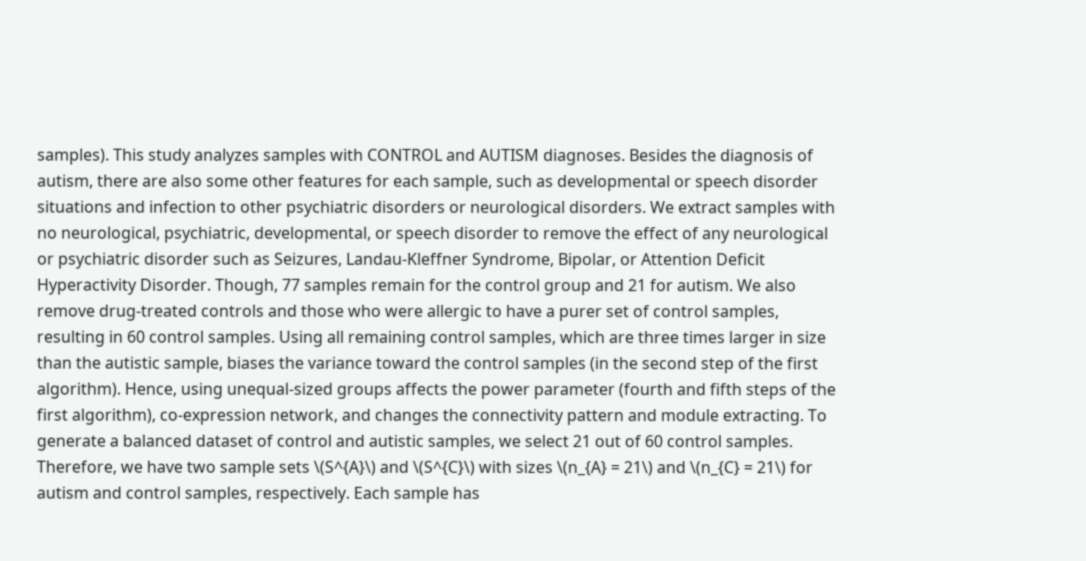samples). This study analyzes samples with CONTROL and AUTISM diagnoses. Besides the diagnosis of autism, there are also some other features for each sample, such as developmental or speech disorder situations and infection to other psychiatric disorders or neurological disorders. We extract samples with no neurological, psychiatric, developmental, or speech disorder to remove the effect of any neurological or psychiatric disorder such as Seizures, Landau-Kleffner Syndrome, Bipolar, or Attention Deficit Hyperactivity Disorder. Though, 77 samples remain for the control group and 21 for autism. We also remove drug-treated controls and those who were allergic to have a purer set of control samples, resulting in 60 control samples. Using all remaining control samples, which are three times larger in size than the autistic sample, biases the variance toward the control samples (in the second step of the first algorithm). Hence, using unequal-sized groups affects the power parameter (fourth and fifth steps of the first algorithm), co-expression network, and changes the connectivity pattern and module extracting. To generate a balanced dataset of control and autistic samples, we select 21 out of 60 control samples. Therefore, we have two sample sets \(S^{A}\) and \(S^{C}\) with sizes \(n_{A} = 21\) and \(n_{C} = 21\) for autism and control samples, respectively. Each sample has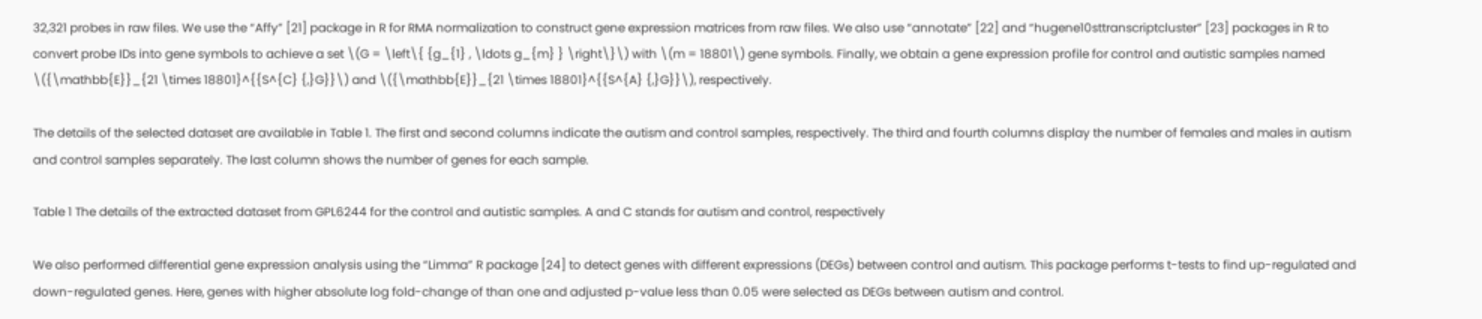32,321 probes in raw files. We use the “Affy” [21] package in R for RMA normalization to construct gene expression matrices from raw files. We also use “annotate” [22] and “hugene10sttranscriptcluster” [23] packages in R to convert probe IDs into gene symbols to achieve a set \(G = \left\{ {g_{1} , \ldots g_{m} } \right\}\) with \(m = 18801\) gene symbols. Finally, we obtain a gene expression profile for control and autistic samples named \({\mathbb{E}}_{21 \times 18801}^{{S^{C} {,}G}}\) and \({\mathbb{E}}_{21 \times 18801}^{{S^{A} {,}G}}\), respectively.

The details of the selected dataset are available in Table 1. The first and second columns indicate the autism and control samples, respectively. The third and fourth columns display the number of females and males in autism and control samples separately. The last column shows the number of genes for each sample.

Table 1 The details of the extracted dataset from GPL6244 for the control and autistic samples. A and C stands for autism and control, respectively

We also performed differential gene expression analysis using the “Limma” R package [24] to detect genes with different expressions (DEGs) between control and autism. This package performs t-tests to find up-regulated and down-regulated genes. Here, genes with higher absolute log fold-change of than one and adjusted p-value less than 0.05 were selected as DEGs between autism and control.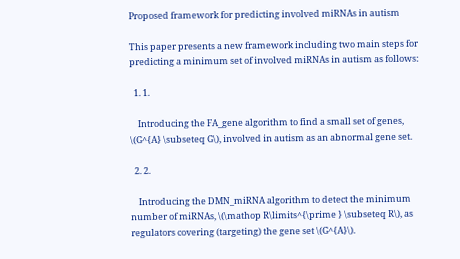Proposed framework for predicting involved miRNAs in autism

This paper presents a new framework including two main steps for predicting a minimum set of involved miRNAs in autism as follows:

  1. 1.

    Introducing the FA_gene algorithm to find a small set of genes, \(G^{A} \subseteq G\), involved in autism as an abnormal gene set.

  2. 2.

    Introducing the DMN_miRNA algorithm to detect the minimum number of miRNAs, \(\mathop R\limits^{\prime } \subseteq R\), as regulators covering (targeting) the gene set \(G^{A}\).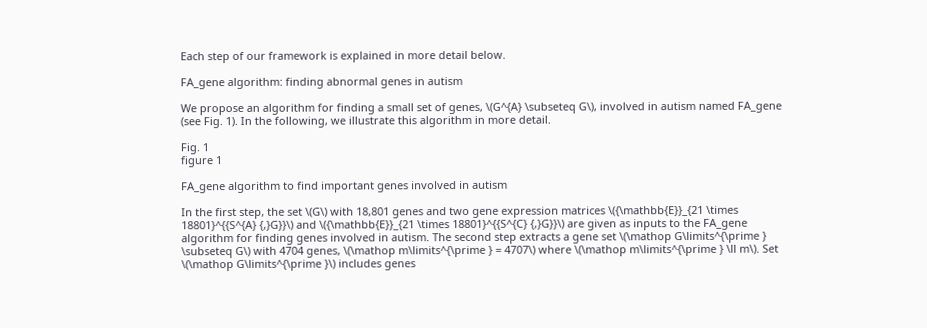Each step of our framework is explained in more detail below.

FA_gene algorithm: finding abnormal genes in autism

We propose an algorithm for finding a small set of genes, \(G^{A} \subseteq G\), involved in autism named FA_gene (see Fig. 1). In the following, we illustrate this algorithm in more detail.

Fig. 1
figure 1

FA_gene algorithm to find important genes involved in autism

In the first step, the set \(G\) with 18,801 genes and two gene expression matrices \({\mathbb{E}}_{21 \times 18801}^{{S^{A} {,}G}}\) and \({\mathbb{E}}_{21 \times 18801}^{{S^{C} {,}G}}\) are given as inputs to the FA_gene algorithm for finding genes involved in autism. The second step extracts a gene set \(\mathop G\limits^{\prime } \subseteq G\) with 4704 genes, \(\mathop m\limits^{\prime } = 4707\) where \(\mathop m\limits^{\prime } \ll m\). Set \(\mathop G\limits^{\prime }\) includes genes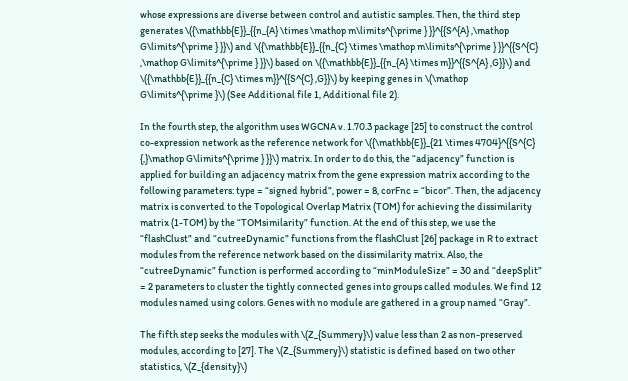whose expressions are diverse between control and autistic samples. Then, the third step generates \({\mathbb{E}}_{{n_{A} \times \mathop m\limits^{\prime } }}^{{S^{A} ,\mathop G\limits^{\prime } }}\) and \({\mathbb{E}}_{{n_{C} \times \mathop m\limits^{\prime } }}^{{S^{C} ,\mathop G\limits^{\prime } }}\) based on \({\mathbb{E}}_{{n_{A} \times m}}^{{S^{A} ,G}}\) and \({\mathbb{E}}_{{n_{C} \times m}}^{{S^{C} ,G}}\) by keeping genes in \(\mathop G\limits^{\prime }\) (See Additional file 1, Additional file 2).

In the fourth step, the algorithm uses WGCNA v. 1.70.3 package [25] to construct the control co-expression network as the reference network for \({\mathbb{E}}_{21 \times 4704}^{{S^{C} {,}\mathop G\limits^{\prime } }}\) matrix. In order to do this, the “adjacency” function is applied for building an adjacency matrix from the gene expression matrix according to the following parameters: type = “signed hybrid”, power = 8, corFnc = “bicor”. Then, the adjacency matrix is converted to the Topological Overlap Matrix (TOM) for achieving the dissimilarity matrix (1-TOM) by the “TOMsimilarity” function. At the end of this step, we use the “flashClust” and “cutreeDynamic” functions from the flashClust [26] package in R to extract modules from the reference network based on the dissimilarity matrix. Also, the “cutreeDynamic” function is performed according to “minModuleSize” = 30 and “deepSplit” = 2 parameters to cluster the tightly connected genes into groups called modules. We find 12 modules named using colors. Genes with no module are gathered in a group named “Gray”.

The fifth step seeks the modules with \(Z_{Summery}\) value less than 2 as non-preserved modules, according to [27]. The \(Z_{Summery}\) statistic is defined based on two other statistics, \(Z_{density}\)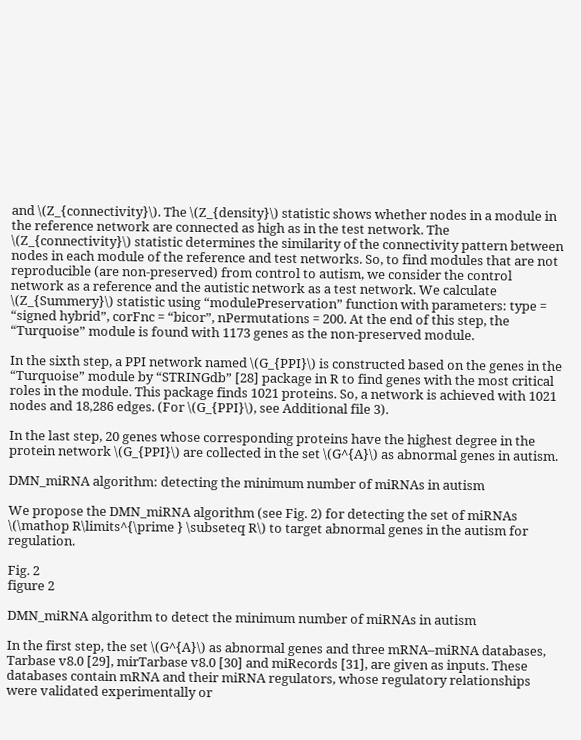and \(Z_{connectivity}\). The \(Z_{density}\) statistic shows whether nodes in a module in the reference network are connected as high as in the test network. The \(Z_{connectivity}\) statistic determines the similarity of the connectivity pattern between nodes in each module of the reference and test networks. So, to find modules that are not reproducible (are non-preserved) from control to autism, we consider the control network as a reference and the autistic network as a test network. We calculate \(Z_{Summery}\) statistic using “modulePreservation” function with parameters: type = “signed hybrid”, corFnc = “bicor”, nPermutations = 200. At the end of this step, the “Turquoise” module is found with 1173 genes as the non-preserved module.

In the sixth step, a PPI network named \(G_{PPI}\) is constructed based on the genes in the “Turquoise” module by “STRINGdb” [28] package in R to find genes with the most critical roles in the module. This package finds 1021 proteins. So, a network is achieved with 1021 nodes and 18,286 edges. (For \(G_{PPI}\), see Additional file 3).

In the last step, 20 genes whose corresponding proteins have the highest degree in the protein network \(G_{PPI}\) are collected in the set \(G^{A}\) as abnormal genes in autism.

DMN_miRNA algorithm: detecting the minimum number of miRNAs in autism

We propose the DMN_miRNA algorithm (see Fig. 2) for detecting the set of miRNAs \(\mathop R\limits^{\prime } \subseteq R\) to target abnormal genes in the autism for regulation.

Fig. 2
figure 2

DMN_miRNA algorithm to detect the minimum number of miRNAs in autism

In the first step, the set \(G^{A}\) as abnormal genes and three mRNA–miRNA databases, Tarbase v8.0 [29], mirTarbase v8.0 [30] and miRecords [31], are given as inputs. These databases contain mRNA and their miRNA regulators, whose regulatory relationships were validated experimentally or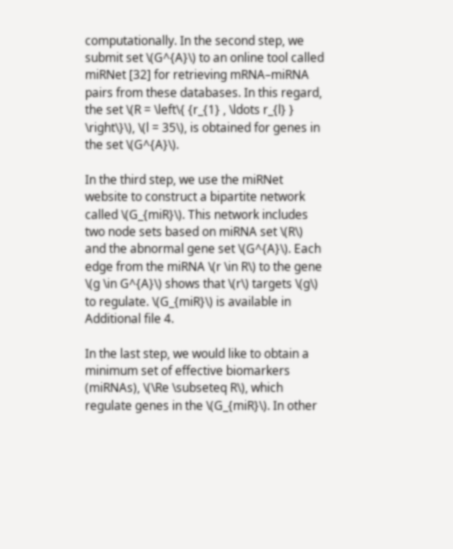computationally. In the second step, we submit set \(G^{A}\) to an online tool called miRNet [32] for retrieving mRNA–miRNA pairs from these databases. In this regard, the set \(R = \left\{ {r_{1} , \ldots r_{l} } \right\}\), \(l = 35\), is obtained for genes in the set \(G^{A}\).

In the third step, we use the miRNet website to construct a bipartite network called \(G_{miR}\). This network includes two node sets based on miRNA set \(R\) and the abnormal gene set \(G^{A}\). Each edge from the miRNA \(r \in R\) to the gene \(g \in G^{A}\) shows that \(r\) targets \(g\) to regulate. \(G_{miR}\) is available in Additional file 4.

In the last step, we would like to obtain a minimum set of effective biomarkers (miRNAs), \(\Re \subseteq R\), which regulate genes in the \(G_{miR}\). In other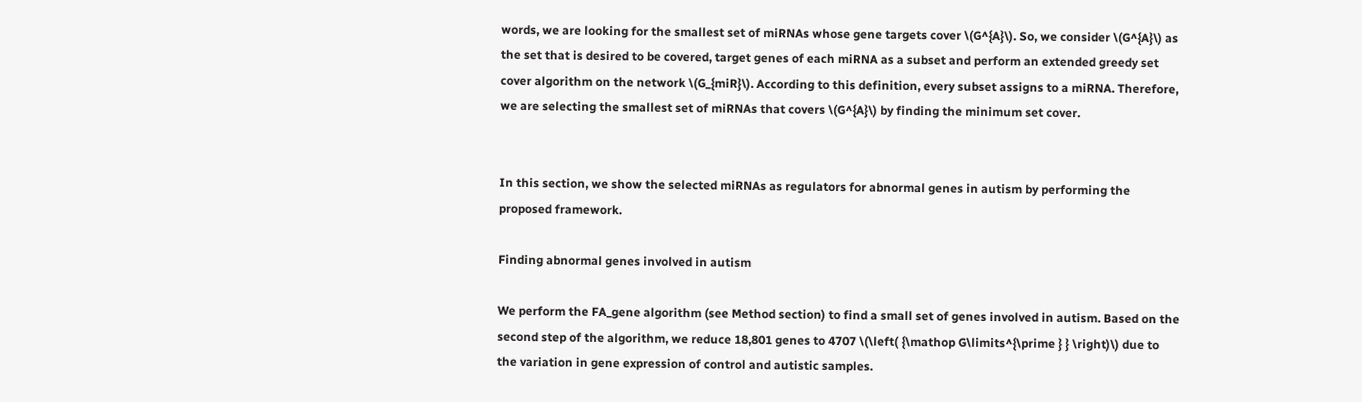words, we are looking for the smallest set of miRNAs whose gene targets cover \(G^{A}\). So, we consider \(G^{A}\) as the set that is desired to be covered, target genes of each miRNA as a subset and perform an extended greedy set cover algorithm on the network \(G_{miR}\). According to this definition, every subset assigns to a miRNA. Therefore, we are selecting the smallest set of miRNAs that covers \(G^{A}\) by finding the minimum set cover.


In this section, we show the selected miRNAs as regulators for abnormal genes in autism by performing the proposed framework.

Finding abnormal genes involved in autism

We perform the FA_gene algorithm (see Method section) to find a small set of genes involved in autism. Based on the second step of the algorithm, we reduce 18,801 genes to 4707 \(\left( {\mathop G\limits^{\prime } } \right)\) due to the variation in gene expression of control and autistic samples.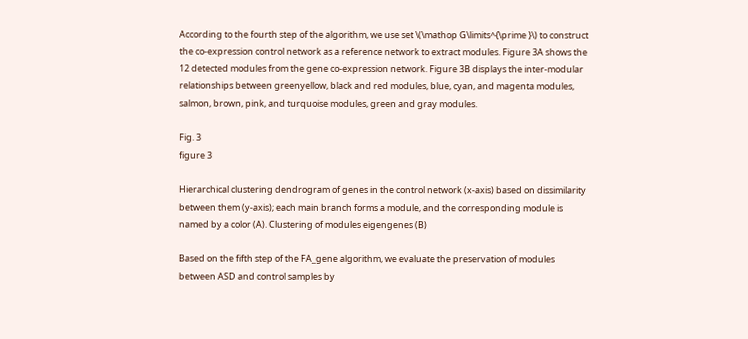According to the fourth step of the algorithm, we use set \(\mathop G\limits^{\prime }\) to construct the co-expression control network as a reference network to extract modules. Figure 3A shows the 12 detected modules from the gene co-expression network. Figure 3B displays the inter-modular relationships between greenyellow, black and red modules, blue, cyan, and magenta modules, salmon, brown, pink, and turquoise modules, green and gray modules.

Fig. 3
figure 3

Hierarchical clustering dendrogram of genes in the control network (x-axis) based on dissimilarity between them (y-axis); each main branch forms a module, and the corresponding module is named by a color (A). Clustering of modules eigengenes (B)

Based on the fifth step of the FA_gene algorithm, we evaluate the preservation of modules between ASD and control samples by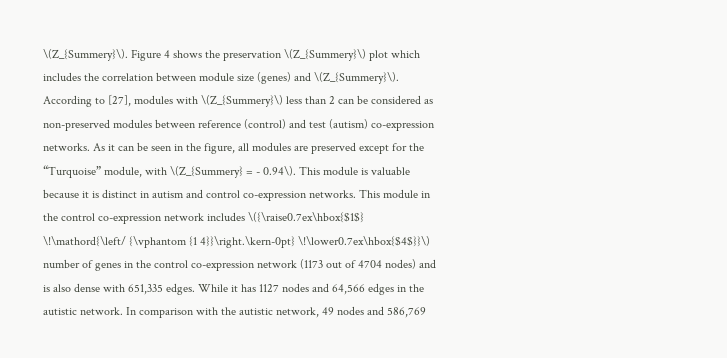\(Z_{Summery}\). Figure 4 shows the preservation \(Z_{Summery}\) plot which includes the correlation between module size (genes) and \(Z_{Summery}\). According to [27], modules with \(Z_{Summery}\) less than 2 can be considered as non-preserved modules between reference (control) and test (autism) co-expression networks. As it can be seen in the figure, all modules are preserved except for the “Turquoise” module, with \(Z_{Summery} = - 0.94\). This module is valuable because it is distinct in autism and control co-expression networks. This module in the control co-expression network includes \({\raise0.7ex\hbox{$1$} \!\mathord{\left/ {\vphantom {1 4}}\right.\kern-0pt} \!\lower0.7ex\hbox{$4$}}\) number of genes in the control co-expression network (1173 out of 4704 nodes) and is also dense with 651,335 edges. While it has 1127 nodes and 64,566 edges in the autistic network. In comparison with the autistic network, 49 nodes and 586,769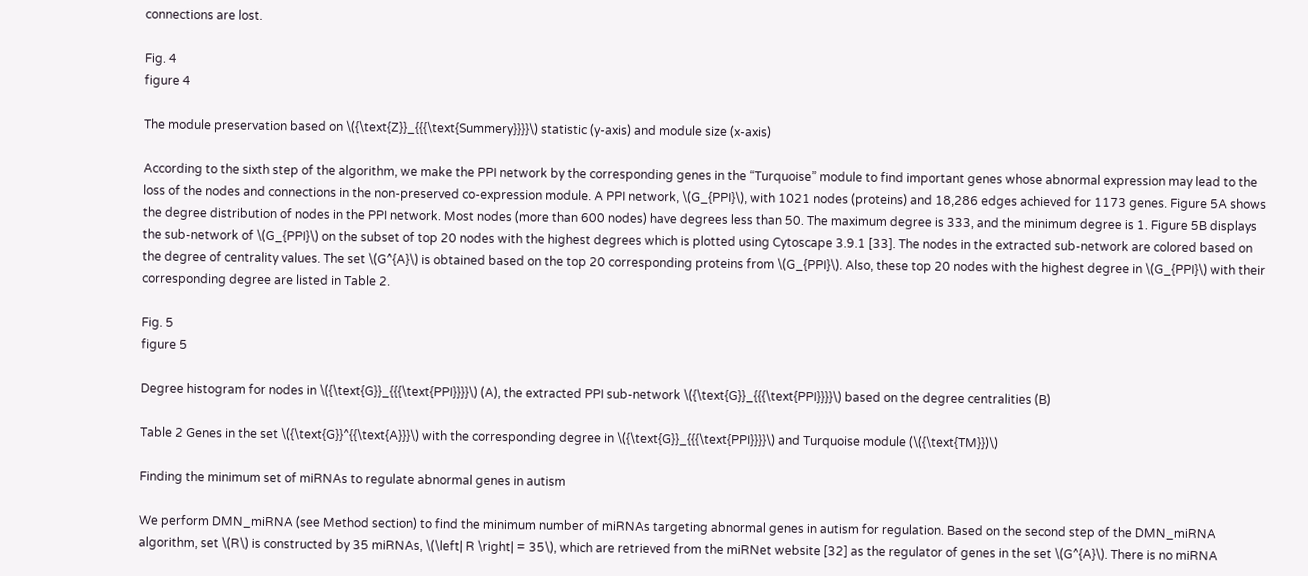connections are lost.

Fig. 4
figure 4

The module preservation based on \({\text{Z}}_{{{\text{Summery}}}}\) statistic (y-axis) and module size (x-axis)

According to the sixth step of the algorithm, we make the PPI network by the corresponding genes in the “Turquoise” module to find important genes whose abnormal expression may lead to the loss of the nodes and connections in the non-preserved co-expression module. A PPI network, \(G_{PPI}\), with 1021 nodes (proteins) and 18,286 edges achieved for 1173 genes. Figure 5A shows the degree distribution of nodes in the PPI network. Most nodes (more than 600 nodes) have degrees less than 50. The maximum degree is 333, and the minimum degree is 1. Figure 5B displays the sub-network of \(G_{PPI}\) on the subset of top 20 nodes with the highest degrees which is plotted using Cytoscape 3.9.1 [33]. The nodes in the extracted sub-network are colored based on the degree of centrality values. The set \(G^{A}\) is obtained based on the top 20 corresponding proteins from \(G_{PPI}\). Also, these top 20 nodes with the highest degree in \(G_{PPI}\) with their corresponding degree are listed in Table 2.

Fig. 5
figure 5

Degree histogram for nodes in \({\text{G}}_{{{\text{PPI}}}}\) (A), the extracted PPI sub-network \({\text{G}}_{{{\text{PPI}}}}\) based on the degree centralities (B)

Table 2 Genes in the set \({\text{G}}^{{\text{A}}}\) with the corresponding degree in \({\text{G}}_{{{\text{PPI}}}}\) and Turquoise module (\({\text{TM}})\)

Finding the minimum set of miRNAs to regulate abnormal genes in autism

We perform DMN_miRNA (see Method section) to find the minimum number of miRNAs targeting abnormal genes in autism for regulation. Based on the second step of the DMN_miRNA algorithm, set \(R\) is constructed by 35 miRNAs, \(\left| R \right| = 35\), which are retrieved from the miRNet website [32] as the regulator of genes in the set \(G^{A}\). There is no miRNA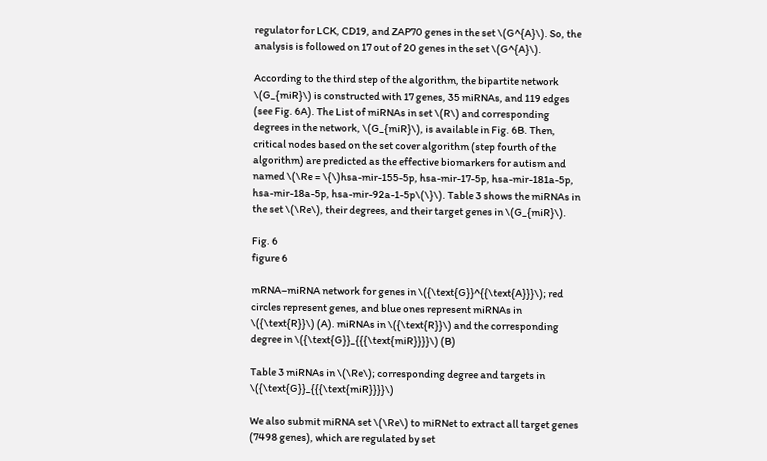regulator for LCK, CD19, and ZAP70 genes in the set \(G^{A}\). So, the analysis is followed on 17 out of 20 genes in the set \(G^{A}\).

According to the third step of the algorithm, the bipartite network \(G_{miR}\) is constructed with 17 genes, 35 miRNAs, and 119 edges (see Fig. 6A). The List of miRNAs in set \(R\) and corresponding degrees in the network, \(G_{miR}\), is available in Fig. 6B. Then, critical nodes based on the set cover algorithm (step fourth of the algorithm) are predicted as the effective biomarkers for autism and named \(\Re = \{\)hsa-mir-155-5p, hsa-mir-17-5p, hsa-mir-181a-5p, hsa-mir-18a-5p, hsa-mir-92a-1-5p\(\}\). Table 3 shows the miRNAs in the set \(\Re\), their degrees, and their target genes in \(G_{miR}\).

Fig. 6
figure 6

mRNA–miRNA network for genes in \({\text{G}}^{{\text{A}}}\); red circles represent genes, and blue ones represent miRNAs in \({\text{R}}\) (A). miRNAs in \({\text{R}}\) and the corresponding degree in \({\text{G}}_{{{\text{miR}}}}\) (B)

Table 3 miRNAs in \(\Re\); corresponding degree and targets in \({\text{G}}_{{{\text{miR}}}}\)

We also submit miRNA set \(\Re\) to miRNet to extract all target genes (7498 genes), which are regulated by set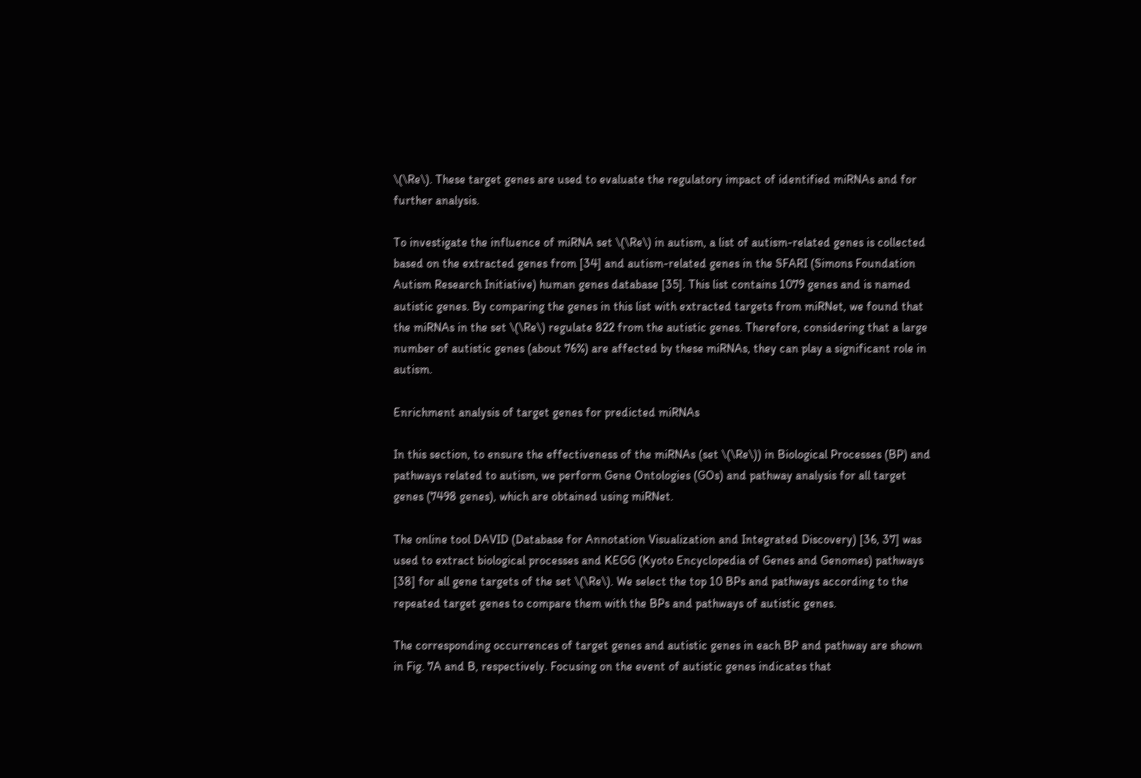\(\Re\). These target genes are used to evaluate the regulatory impact of identified miRNAs and for further analysis.

To investigate the influence of miRNA set \(\Re\) in autism, a list of autism-related genes is collected based on the extracted genes from [34] and autism-related genes in the SFARI (Simons Foundation Autism Research Initiative) human genes database [35]. This list contains 1079 genes and is named autistic genes. By comparing the genes in this list with extracted targets from miRNet, we found that the miRNAs in the set \(\Re\) regulate 822 from the autistic genes. Therefore, considering that a large number of autistic genes (about 76%) are affected by these miRNAs, they can play a significant role in autism.

Enrichment analysis of target genes for predicted miRNAs

In this section, to ensure the effectiveness of the miRNAs (set \(\Re\)) in Biological Processes (BP) and pathways related to autism, we perform Gene Ontologies (GOs) and pathway analysis for all target genes (7498 genes), which are obtained using miRNet.

The online tool DAVID (Database for Annotation Visualization and Integrated Discovery) [36, 37] was used to extract biological processes and KEGG (Kyoto Encyclopedia of Genes and Genomes) pathways [38] for all gene targets of the set \(\Re\). We select the top 10 BPs and pathways according to the repeated target genes to compare them with the BPs and pathways of autistic genes.

The corresponding occurrences of target genes and autistic genes in each BP and pathway are shown in Fig. 7A and B, respectively. Focusing on the event of autistic genes indicates that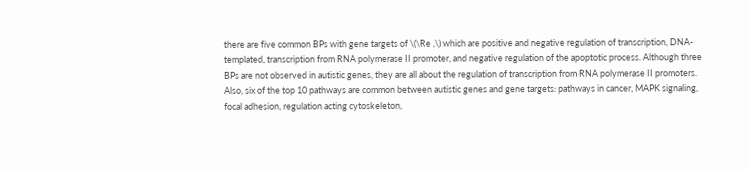there are five common BPs with gene targets of \(\Re ,\) which are positive and negative regulation of transcription, DNA-templated, transcription from RNA polymerase II promoter, and negative regulation of the apoptotic process. Although three BPs are not observed in autistic genes, they are all about the regulation of transcription from RNA polymerase II promoters. Also, six of the top 10 pathways are common between autistic genes and gene targets: pathways in cancer, MAPK signaling, focal adhesion, regulation acting cytoskeleton,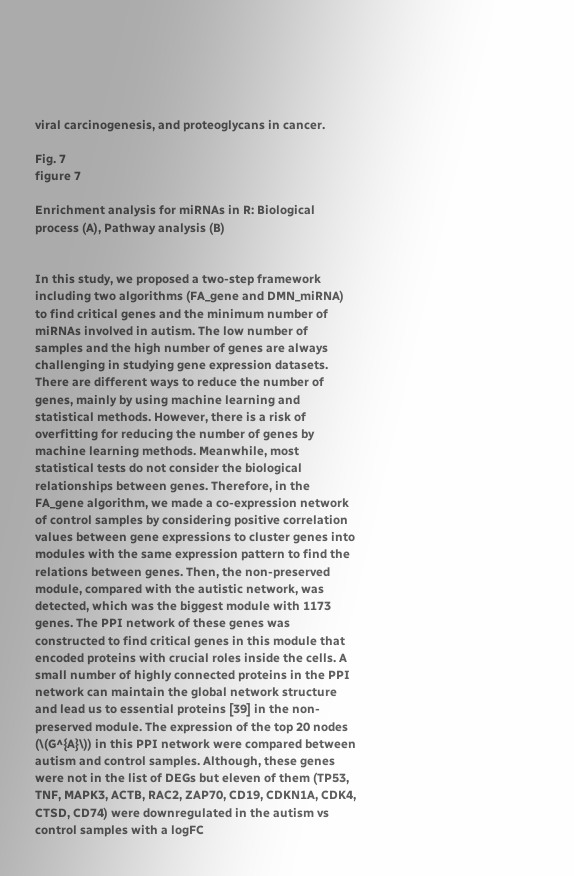viral carcinogenesis, and proteoglycans in cancer.

Fig. 7
figure 7

Enrichment analysis for miRNAs in R: Biological process (A), Pathway analysis (B)


In this study, we proposed a two-step framework including two algorithms (FA_gene and DMN_miRNA) to find critical genes and the minimum number of miRNAs involved in autism. The low number of samples and the high number of genes are always challenging in studying gene expression datasets. There are different ways to reduce the number of genes, mainly by using machine learning and statistical methods. However, there is a risk of overfitting for reducing the number of genes by machine learning methods. Meanwhile, most statistical tests do not consider the biological relationships between genes. Therefore, in the FA_gene algorithm, we made a co-expression network of control samples by considering positive correlation values between gene expressions to cluster genes into modules with the same expression pattern to find the relations between genes. Then, the non-preserved module, compared with the autistic network, was detected, which was the biggest module with 1173 genes. The PPI network of these genes was constructed to find critical genes in this module that encoded proteins with crucial roles inside the cells. A small number of highly connected proteins in the PPI network can maintain the global network structure and lead us to essential proteins [39] in the non-preserved module. The expression of the top 20 nodes (\(G^{A}\)) in this PPI network were compared between autism and control samples. Although, these genes were not in the list of DEGs but eleven of them (TP53, TNF, MAPK3, ACTB, RAC2, ZAP70, CD19, CDKN1A, CDK4, CTSD, CD74) were downregulated in the autism vs control samples with a logFC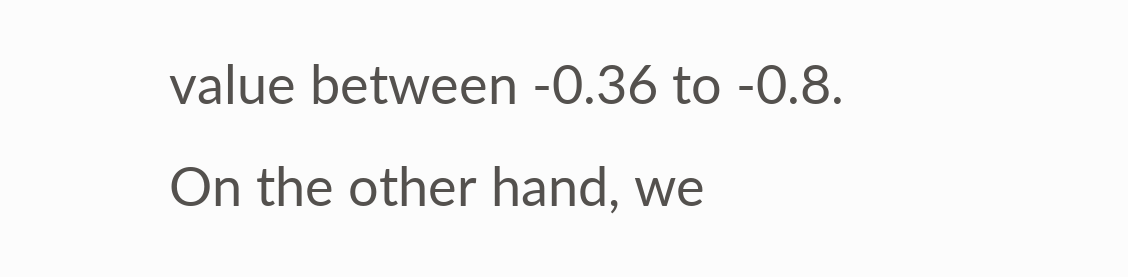value between -0.36 to -0.8. On the other hand, we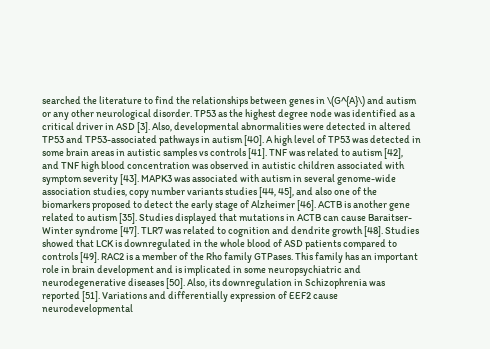searched the literature to find the relationships between genes in \(G^{A}\) and autism or any other neurological disorder. TP53 as the highest degree node was identified as a critical driver in ASD [3]. Also, developmental abnormalities were detected in altered TP53 and TP53-associated pathways in autism [40]. A high level of TP53 was detected in some brain areas in autistic samples vs controls [41]. TNF was related to autism [42], and TNF high blood concentration was observed in autistic children associated with symptom severity [43]. MAPK3 was associated with autism in several genome-wide association studies, copy number variants studies [44, 45], and also one of the biomarkers proposed to detect the early stage of Alzheimer [46]. ACTB is another gene related to autism [35]. Studies displayed that mutations in ACTB can cause Baraitser-Winter syndrome [47]. TLR7 was related to cognition and dendrite growth [48]. Studies showed that LCK is downregulated in the whole blood of ASD patients compared to controls [49]. RAC2 is a member of the Rho family GTPases. This family has an important role in brain development and is implicated in some neuropsychiatric and neurodegenerative diseases [50]. Also, its downregulation in Schizophrenia was reported [51]. Variations and differentially expression of EEF2 cause neurodevelopmental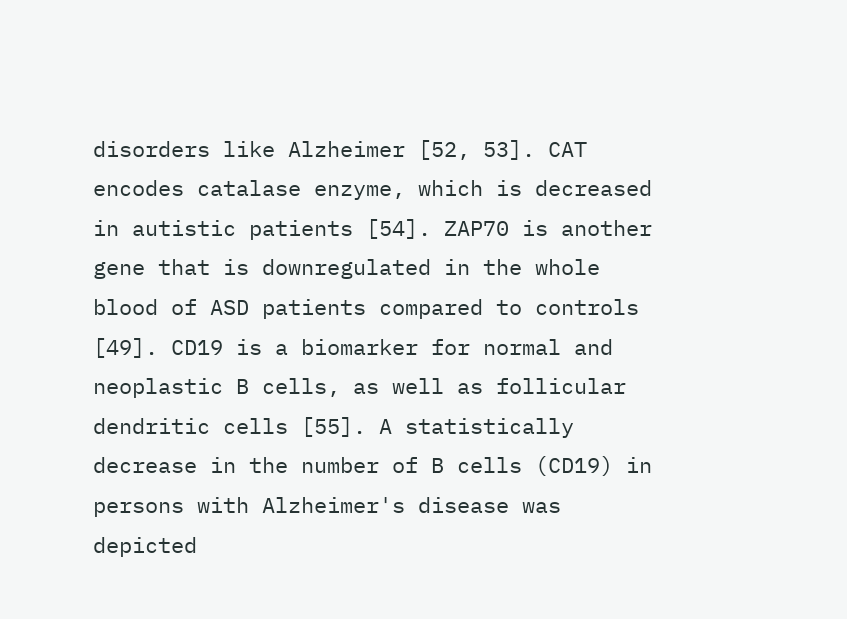disorders like Alzheimer [52, 53]. CAT encodes catalase enzyme, which is decreased in autistic patients [54]. ZAP70 is another gene that is downregulated in the whole blood of ASD patients compared to controls [49]. CD19 is a biomarker for normal and neoplastic B cells, as well as follicular dendritic cells [55]. A statistically decrease in the number of B cells (CD19) in persons with Alzheimer's disease was depicted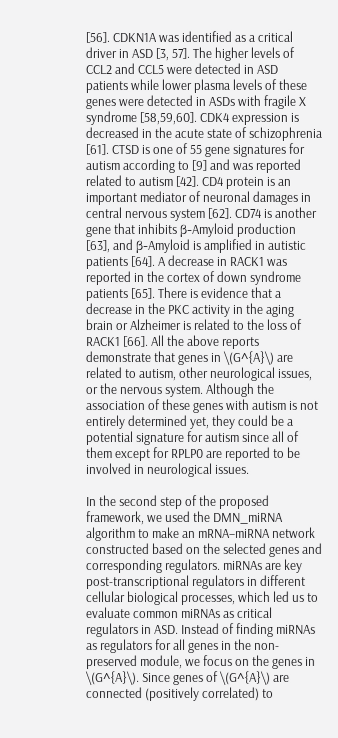[56]. CDKN1A was identified as a critical driver in ASD [3, 57]. The higher levels of CCL2 and CCL5 were detected in ASD patients while lower plasma levels of these genes were detected in ASDs with fragile X syndrome [58,59,60]. CDK4 expression is decreased in the acute state of schizophrenia [61]. CTSD is one of 55 gene signatures for autism according to [9] and was reported related to autism [42]. CD4 protein is an important mediator of neuronal damages in central nervous system [62]. CD74 is another gene that inhibits β-Amyloid production [63], and β-Amyloid is amplified in autistic patients [64]. A decrease in RACK1 was reported in the cortex of down syndrome patients [65]. There is evidence that a decrease in the PKC activity in the aging brain or Alzheimer is related to the loss of RACK1 [66]. All the above reports demonstrate that genes in \(G^{A}\) are related to autism, other neurological issues, or the nervous system. Although the association of these genes with autism is not entirely determined yet, they could be a potential signature for autism since all of them except for RPLP0 are reported to be involved in neurological issues.

In the second step of the proposed framework, we used the DMN_miRNA algorithm to make an mRNA–miRNA network constructed based on the selected genes and corresponding regulators. miRNAs are key post-transcriptional regulators in different cellular biological processes, which led us to evaluate common miRNAs as critical regulators in ASD. Instead of finding miRNAs as regulators for all genes in the non-preserved module, we focus on the genes in \(G^{A}\). Since genes of \(G^{A}\) are connected (positively correlated) to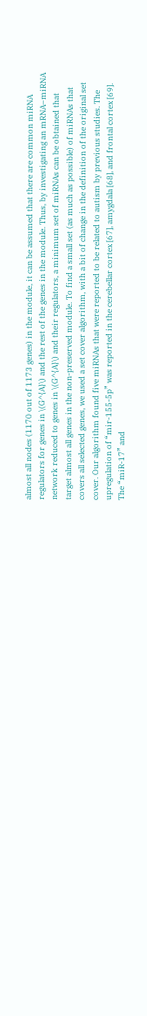almost all nodes (1170 out of 1173 genes) in the module, it can be assumed that there are common miRNA regulators for genes in \(G^{A}\) and the rest of the genes in the module. Thus, by investigating an mRNA–miRNA network reduced to genes in \(G^{A}\) and their regulators, a minimum set of miRNAs can be obtained that target almost all genes in the non-preserved module. To find a small set (as much as possible) of miRNAs that covers all selected genes, we used a set cover algorithm, with a bit of change in the definition of the original set cover. Our algorithm found five miRNAs that were reported to be related to autism by previous studies. The upregulation of “mir-155-5p” was reported in the cerebellar cortex [67], amygdala [68], and frontal cortex [69]. The “miR-17” and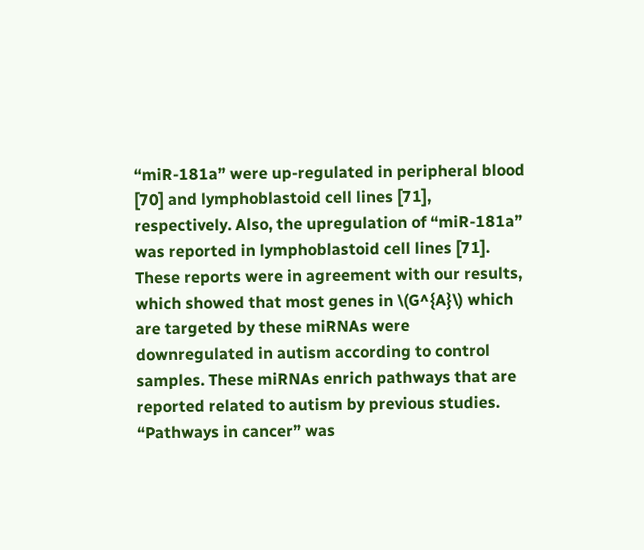“miR-181a” were up-regulated in peripheral blood [70] and lymphoblastoid cell lines [71], respectively. Also, the upregulation of “miR-181a” was reported in lymphoblastoid cell lines [71]. These reports were in agreement with our results, which showed that most genes in \(G^{A}\) which are targeted by these miRNAs were downregulated in autism according to control samples. These miRNAs enrich pathways that are reported related to autism by previous studies. “Pathways in cancer” was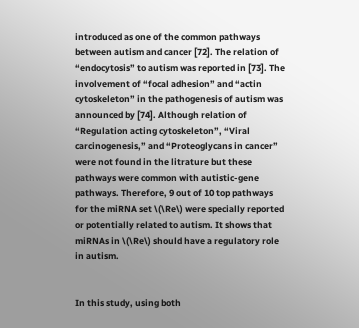introduced as one of the common pathways between autism and cancer [72]. The relation of “endocytosis” to autism was reported in [73]. The involvement of “focal adhesion” and “actin cytoskeleton” in the pathogenesis of autism was announced by [74]. Although relation of “Regulation acting cytoskeleton”, “Viral carcinogenesis,” and “Proteoglycans in cancer” were not found in the litrature but these pathways were common with autistic-gene pathways. Therefore, 9 out of 10 top pathways for the miRNA set \(\Re\) were specially reported or potentially related to autism. It shows that miRNAs in \(\Re\) should have a regulatory role in autism.


In this study, using both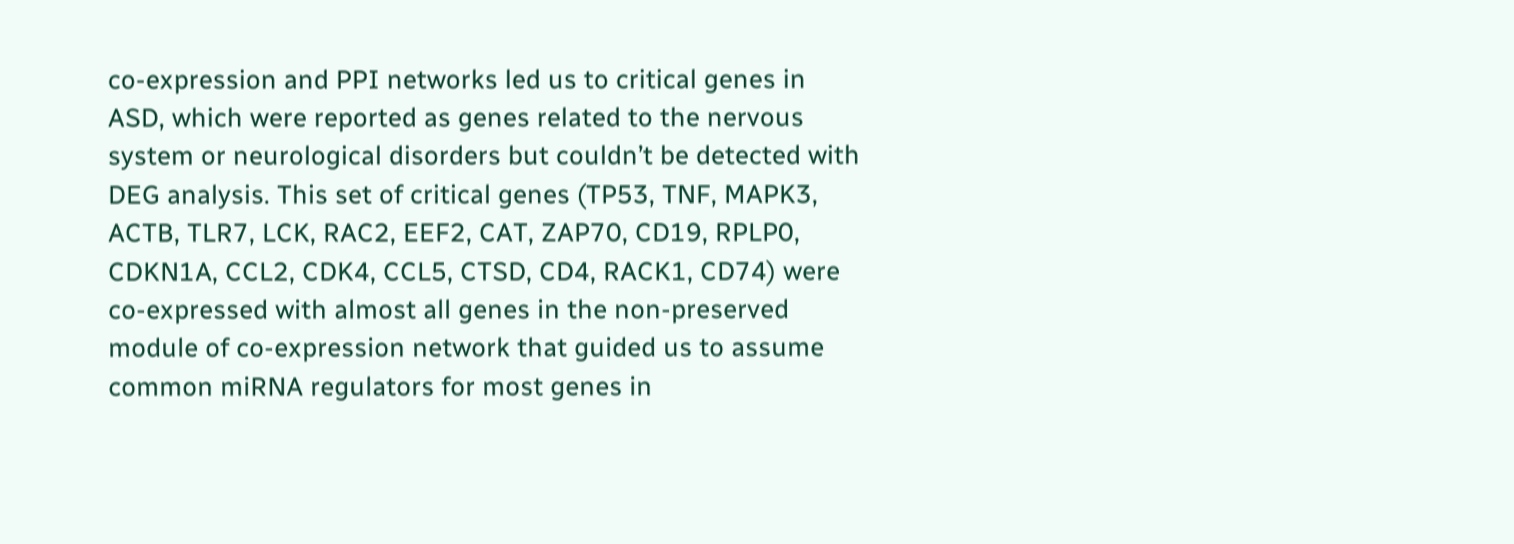co-expression and PPI networks led us to critical genes in ASD, which were reported as genes related to the nervous system or neurological disorders but couldn’t be detected with DEG analysis. This set of critical genes (TP53, TNF, MAPK3, ACTB, TLR7, LCK, RAC2, EEF2, CAT, ZAP70, CD19, RPLP0, CDKN1A, CCL2, CDK4, CCL5, CTSD, CD4, RACK1, CD74) were co-expressed with almost all genes in the non-preserved module of co-expression network that guided us to assume common miRNA regulators for most genes in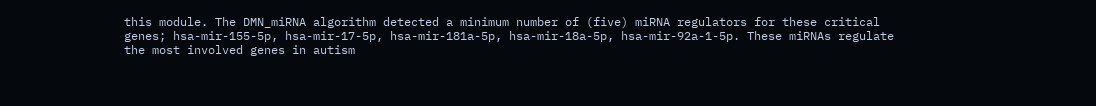this module. The DMN_miRNA algorithm detected a minimum number of (five) miRNA regulators for these critical genes; hsa-mir-155-5p, hsa-mir-17-5p, hsa-mir-181a-5p, hsa-mir-18a-5p, hsa-mir-92a-1-5p. These miRNAs regulate the most involved genes in autism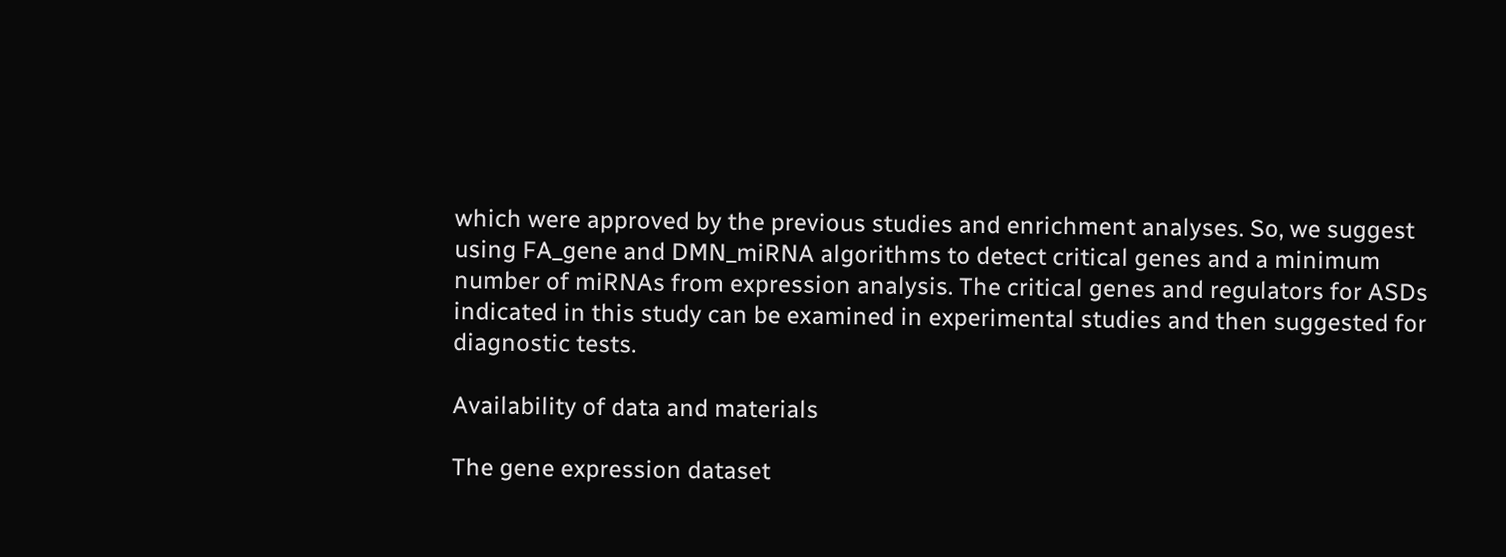which were approved by the previous studies and enrichment analyses. So, we suggest using FA_gene and DMN_miRNA algorithms to detect critical genes and a minimum number of miRNAs from expression analysis. The critical genes and regulators for ASDs indicated in this study can be examined in experimental studies and then suggested for diagnostic tests.

Availability of data and materials

The gene expression dataset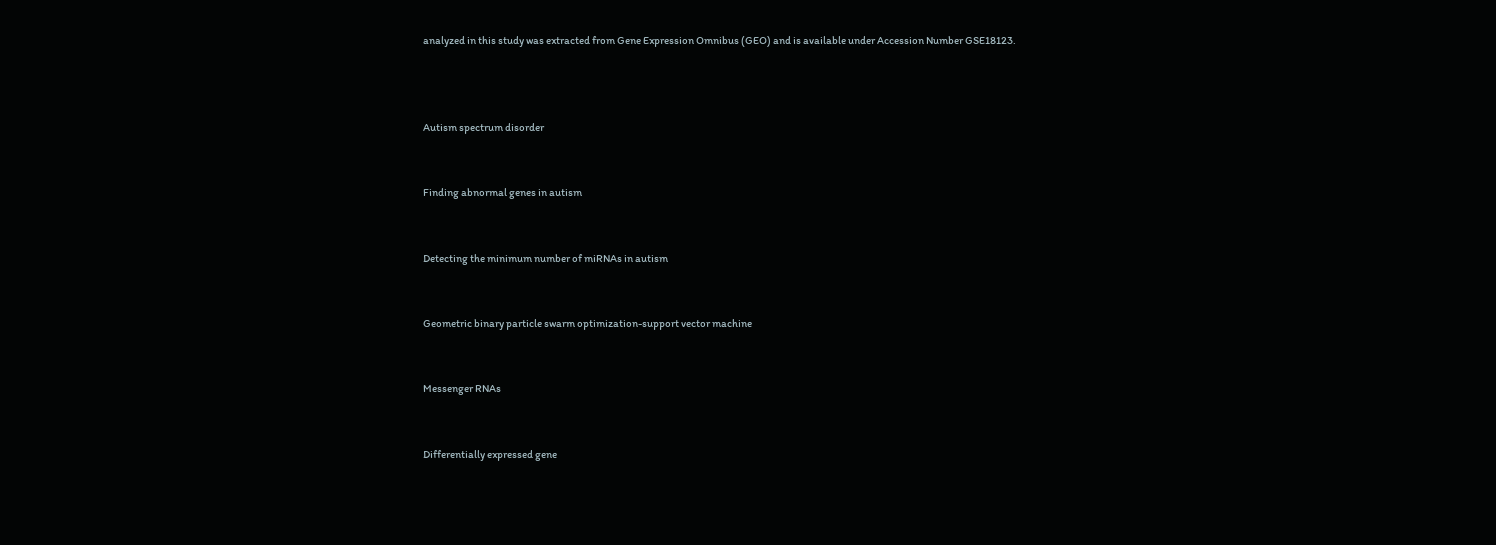analyzed in this study was extracted from Gene Expression Omnibus (GEO) and is available under Accession Number GSE18123.



Autism spectrum disorder


Finding abnormal genes in autism


Detecting the minimum number of miRNAs in autism


Geometric binary particle swarm optimization-support vector machine


Messenger RNAs


Differentially expressed gene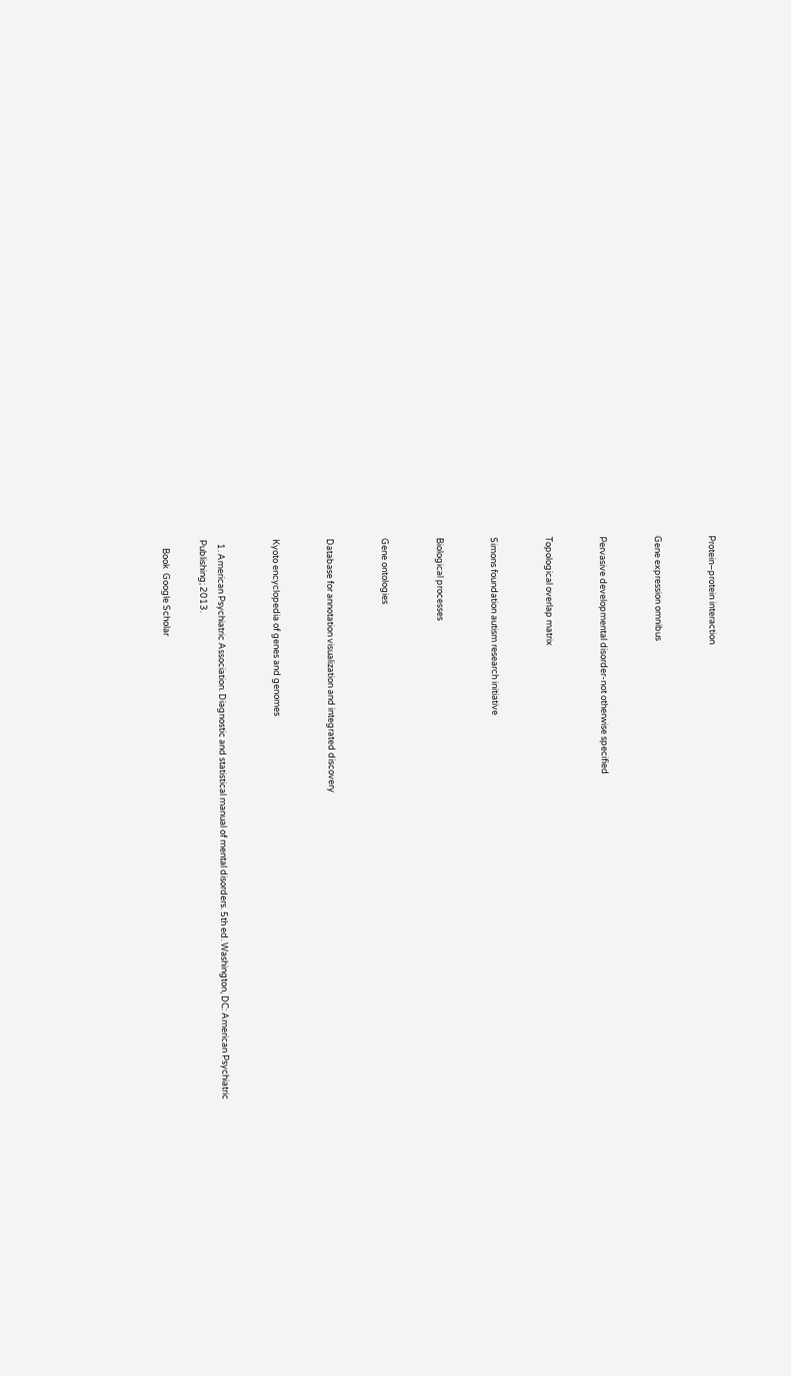Protein–protein interaction


Gene expression omnibus


Pervasive developmental disorder-not otherwise specified


Topological overlap matrix


Simons foundation autism research initiative


Biological processes


Gene ontologies


Database for annotation visualization and integrated discovery


Kyoto encyclopedia of genes and genomes


  1. American Psychiatric Association. Diagnostic and statistical manual of mental disorders. 5th ed. Washington, DC: American Psychiatric Publishing; 2013.

    Book  Google Scholar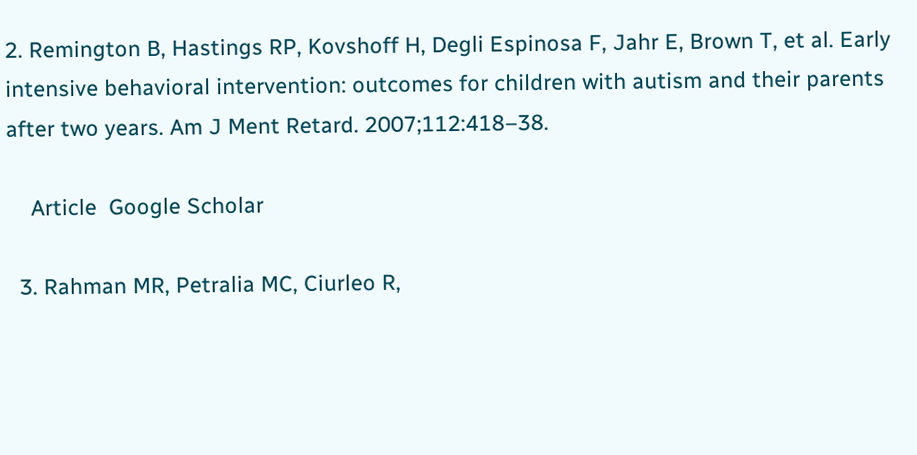2. Remington B, Hastings RP, Kovshoff H, Degli Espinosa F, Jahr E, Brown T, et al. Early intensive behavioral intervention: outcomes for children with autism and their parents after two years. Am J Ment Retard. 2007;112:418–38.

    Article  Google Scholar

  3. Rahman MR, Petralia MC, Ciurleo R,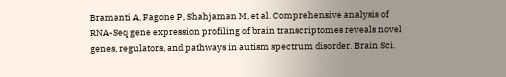Bramanti A, Fagone P, Shahjaman M, et al. Comprehensive analysis of RNA-Seq gene expression profiling of brain transcriptomes reveals novel genes, regulators, and pathways in autism spectrum disorder. Brain Sci.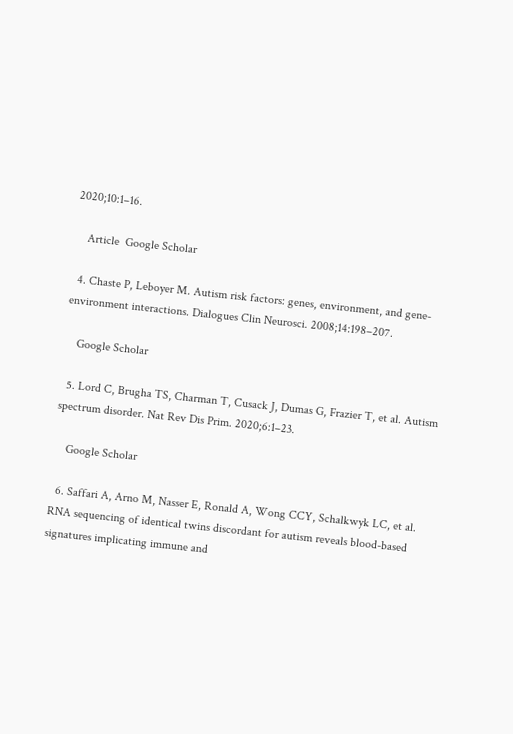2020;10:1–16.

    Article  Google Scholar

  4. Chaste P, Leboyer M. Autism risk factors: genes, environment, and gene-environment interactions. Dialogues Clin Neurosci. 2008;14:198–207.

    Google Scholar

  5. Lord C, Brugha TS, Charman T, Cusack J, Dumas G, Frazier T, et al. Autism spectrum disorder. Nat Rev Dis Prim. 2020;6:1–23.

    Google Scholar

  6. Saffari A, Arno M, Nasser E, Ronald A, Wong CCY, Schalkwyk LC, et al. RNA sequencing of identical twins discordant for autism reveals blood-based signatures implicating immune and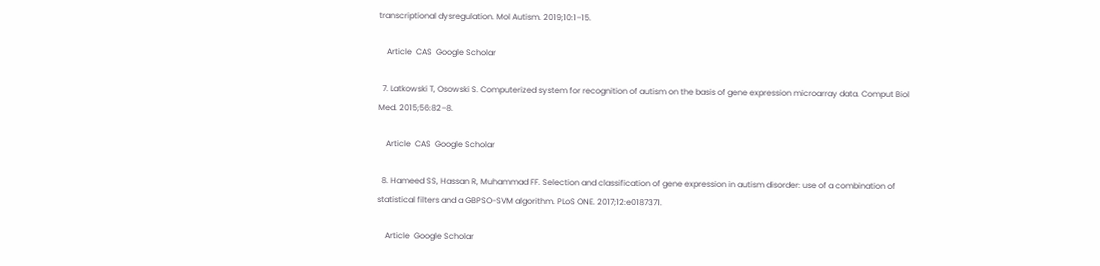transcriptional dysregulation. Mol Autism. 2019;10:1–15.

    Article  CAS  Google Scholar

  7. Latkowski T, Osowski S. Computerized system for recognition of autism on the basis of gene expression microarray data. Comput Biol Med. 2015;56:82–8.

    Article  CAS  Google Scholar

  8. Hameed SS, Hassan R, Muhammad FF. Selection and classification of gene expression in autism disorder: use of a combination of statistical filters and a GBPSO-SVM algorithm. PLoS ONE. 2017;12:e0187371.

    Article  Google Scholar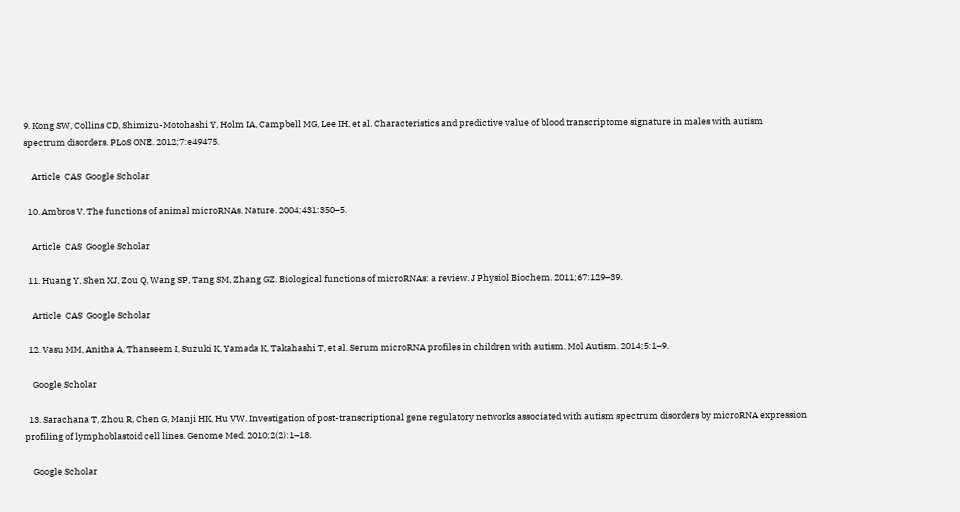9. Kong SW, Collins CD, Shimizu-Motohashi Y, Holm IA, Campbell MG, Lee IH, et al. Characteristics and predictive value of blood transcriptome signature in males with autism spectrum disorders. PLoS ONE. 2012;7:e49475.

    Article  CAS  Google Scholar

  10. Ambros V. The functions of animal microRNAs. Nature. 2004;431:350–5.

    Article  CAS  Google Scholar

  11. Huang Y, Shen XJ, Zou Q, Wang SP, Tang SM, Zhang GZ. Biological functions of microRNAs: a review. J Physiol Biochem. 2011;67:129–39.

    Article  CAS  Google Scholar

  12. Vasu MM, Anitha A, Thanseem I, Suzuki K, Yamada K, Takahashi T, et al. Serum microRNA profiles in children with autism. Mol Autism. 2014;5:1–9.

    Google Scholar

  13. Sarachana T, Zhou R, Chen G, Manji HK, Hu VW. Investigation of post-transcriptional gene regulatory networks associated with autism spectrum disorders by microRNA expression profiling of lymphoblastoid cell lines. Genome Med. 2010;2(2):1–18.

    Google Scholar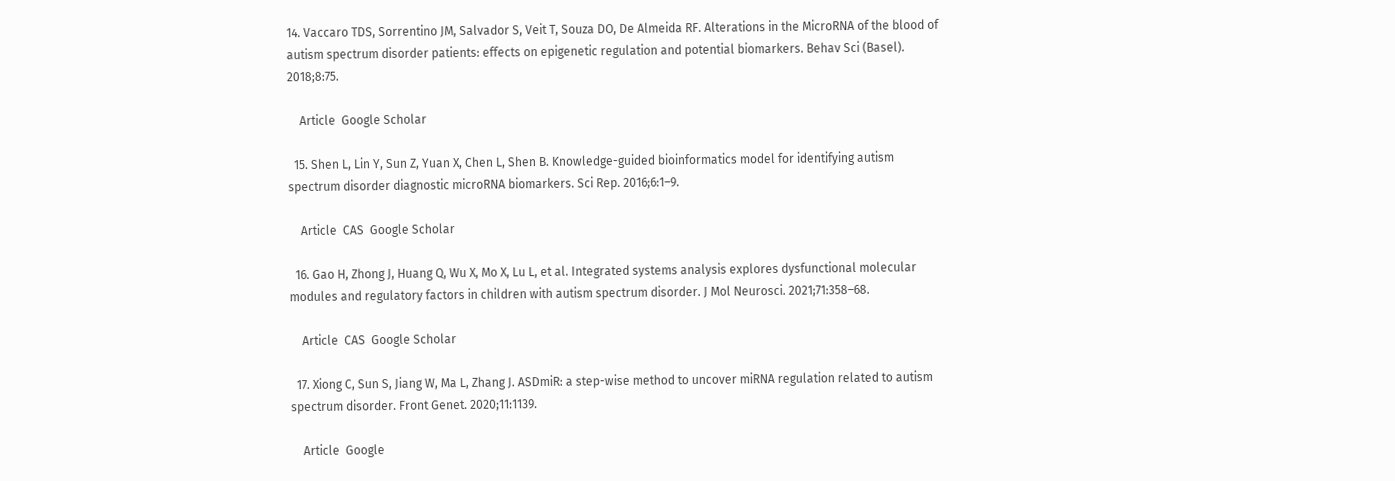14. Vaccaro TDS, Sorrentino JM, Salvador S, Veit T, Souza DO, De Almeida RF. Alterations in the MicroRNA of the blood of autism spectrum disorder patients: effects on epigenetic regulation and potential biomarkers. Behav Sci (Basel). 2018;8:75.

    Article  Google Scholar

  15. Shen L, Lin Y, Sun Z, Yuan X, Chen L, Shen B. Knowledge-guided bioinformatics model for identifying autism spectrum disorder diagnostic microRNA biomarkers. Sci Rep. 2016;6:1–9.

    Article  CAS  Google Scholar

  16. Gao H, Zhong J, Huang Q, Wu X, Mo X, Lu L, et al. Integrated systems analysis explores dysfunctional molecular modules and regulatory factors in children with autism spectrum disorder. J Mol Neurosci. 2021;71:358–68.

    Article  CAS  Google Scholar

  17. Xiong C, Sun S, Jiang W, Ma L, Zhang J. ASDmiR: a step-wise method to uncover miRNA regulation related to autism spectrum disorder. Front Genet. 2020;11:1139.

    Article  Google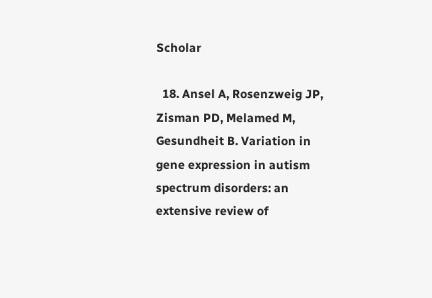Scholar

  18. Ansel A, Rosenzweig JP, Zisman PD, Melamed M, Gesundheit B. Variation in gene expression in autism spectrum disorders: an extensive review of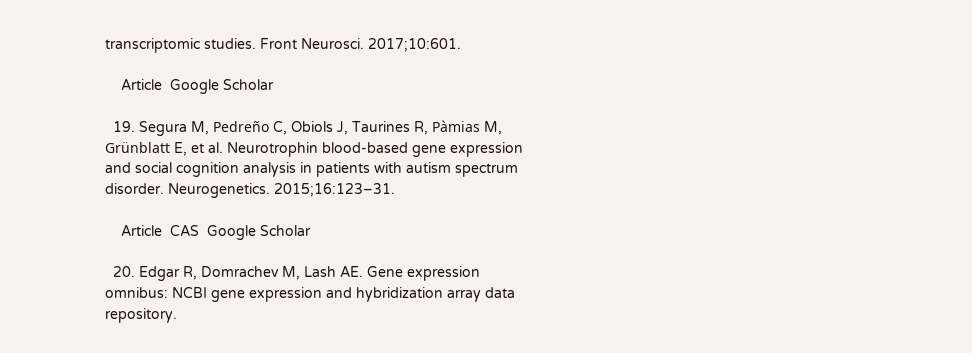transcriptomic studies. Front Neurosci. 2017;10:601.

    Article  Google Scholar

  19. Segura M, Pedreño C, Obiols J, Taurines R, Pàmias M, Grünblatt E, et al. Neurotrophin blood-based gene expression and social cognition analysis in patients with autism spectrum disorder. Neurogenetics. 2015;16:123–31.

    Article  CAS  Google Scholar

  20. Edgar R, Domrachev M, Lash AE. Gene expression omnibus: NCBI gene expression and hybridization array data repository.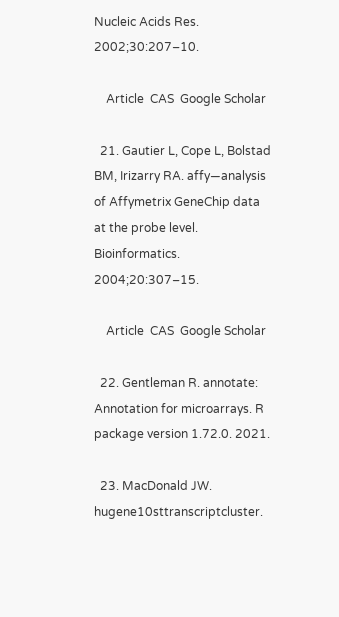Nucleic Acids Res. 2002;30:207–10.

    Article  CAS  Google Scholar

  21. Gautier L, Cope L, Bolstad BM, Irizarry RA. affy—analysis of Affymetrix GeneChip data at the probe level. Bioinformatics. 2004;20:307–15.

    Article  CAS  Google Scholar

  22. Gentleman R. annotate: Annotation for microarrays. R package version 1.72.0. 2021.

  23. MacDonald JW. hugene10sttranscriptcluster.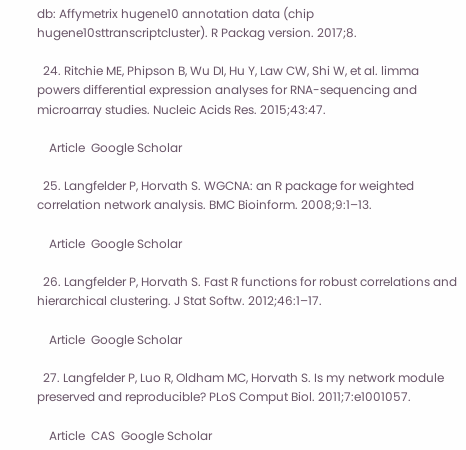db: Affymetrix hugene10 annotation data (chip hugene10sttranscriptcluster). R Packag version. 2017;8.

  24. Ritchie ME, Phipson B, Wu DI, Hu Y, Law CW, Shi W, et al. limma powers differential expression analyses for RNA-sequencing and microarray studies. Nucleic Acids Res. 2015;43:47.

    Article  Google Scholar

  25. Langfelder P, Horvath S. WGCNA: an R package for weighted correlation network analysis. BMC Bioinform. 2008;9:1–13.

    Article  Google Scholar

  26. Langfelder P, Horvath S. Fast R functions for robust correlations and hierarchical clustering. J Stat Softw. 2012;46:1–17.

    Article  Google Scholar

  27. Langfelder P, Luo R, Oldham MC, Horvath S. Is my network module preserved and reproducible? PLoS Comput Biol. 2011;7:e1001057.

    Article  CAS  Google Scholar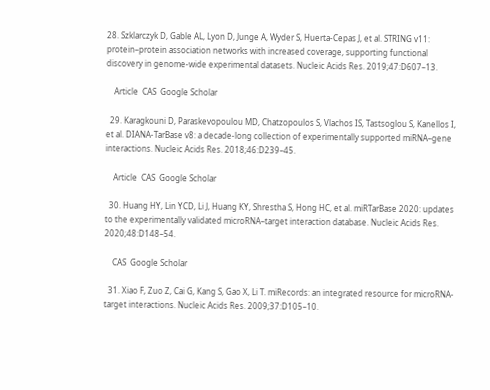28. Szklarczyk D, Gable AL, Lyon D, Junge A, Wyder S, Huerta-Cepas J, et al. STRING v11: protein–protein association networks with increased coverage, supporting functional discovery in genome-wide experimental datasets. Nucleic Acids Res. 2019;47:D607–13.

    Article  CAS  Google Scholar

  29. Karagkouni D, Paraskevopoulou MD, Chatzopoulos S, Vlachos IS, Tastsoglou S, Kanellos I, et al. DIANA-TarBase v8: a decade-long collection of experimentally supported miRNA–gene interactions. Nucleic Acids Res. 2018;46:D239–45.

    Article  CAS  Google Scholar

  30. Huang HY, Lin YCD, Li J, Huang KY, Shrestha S, Hong HC, et al. miRTarBase 2020: updates to the experimentally validated microRNA–target interaction database. Nucleic Acids Res. 2020;48:D148–54.

    CAS  Google Scholar

  31. Xiao F, Zuo Z, Cai G, Kang S, Gao X, Li T. miRecords: an integrated resource for microRNA-target interactions. Nucleic Acids Res. 2009;37:D105–10.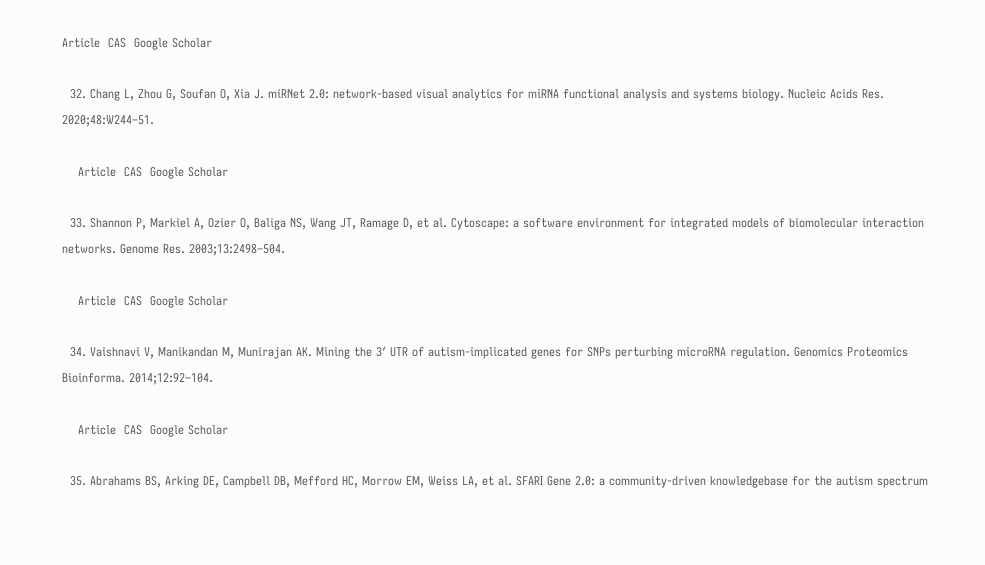Article  CAS  Google Scholar

  32. Chang L, Zhou G, Soufan O, Xia J. miRNet 2.0: network-based visual analytics for miRNA functional analysis and systems biology. Nucleic Acids Res. 2020;48:W244–51.

    Article  CAS  Google Scholar

  33. Shannon P, Markiel A, Ozier O, Baliga NS, Wang JT, Ramage D, et al. Cytoscape: a software environment for integrated models of biomolecular interaction networks. Genome Res. 2003;13:2498–504.

    Article  CAS  Google Scholar

  34. Vaishnavi V, Manikandan M, Munirajan AK. Mining the 3′ UTR of autism-implicated genes for SNPs perturbing microRNA regulation. Genomics Proteomics Bioinforma. 2014;12:92–104.

    Article  CAS  Google Scholar

  35. Abrahams BS, Arking DE, Campbell DB, Mefford HC, Morrow EM, Weiss LA, et al. SFARI Gene 2.0: a community-driven knowledgebase for the autism spectrum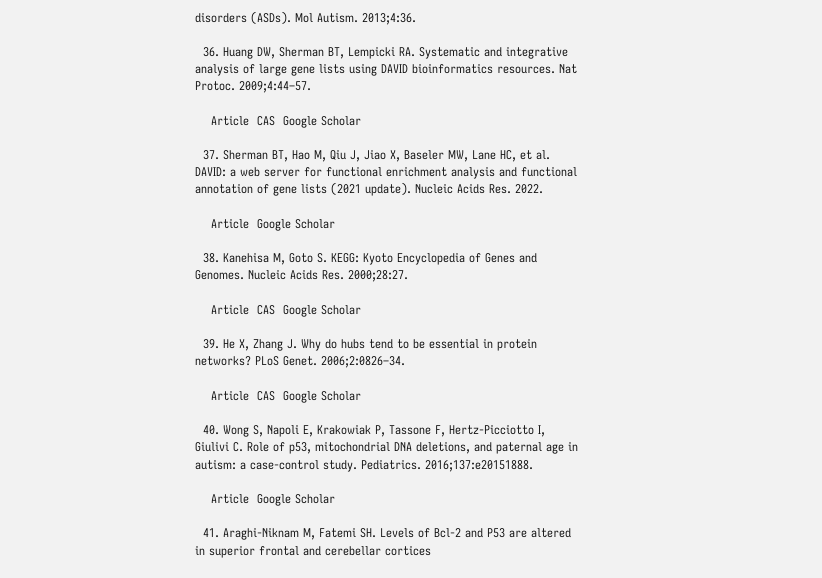disorders (ASDs). Mol Autism. 2013;4:36.

  36. Huang DW, Sherman BT, Lempicki RA. Systematic and integrative analysis of large gene lists using DAVID bioinformatics resources. Nat Protoc. 2009;4:44–57.

    Article  CAS  Google Scholar

  37. Sherman BT, Hao M, Qiu J, Jiao X, Baseler MW, Lane HC, et al. DAVID: a web server for functional enrichment analysis and functional annotation of gene lists (2021 update). Nucleic Acids Res. 2022.

    Article  Google Scholar

  38. Kanehisa M, Goto S. KEGG: Kyoto Encyclopedia of Genes and Genomes. Nucleic Acids Res. 2000;28:27.

    Article  CAS  Google Scholar

  39. He X, Zhang J. Why do hubs tend to be essential in protein networks? PLoS Genet. 2006;2:0826–34.

    Article  CAS  Google Scholar

  40. Wong S, Napoli E, Krakowiak P, Tassone F, Hertz-Picciotto I, Giulivi C. Role of p53, mitochondrial DNA deletions, and paternal age in autism: a case-control study. Pediatrics. 2016;137:e20151888.

    Article  Google Scholar

  41. Araghi-Niknam M, Fatemi SH. Levels of Bcl-2 and P53 are altered in superior frontal and cerebellar cortices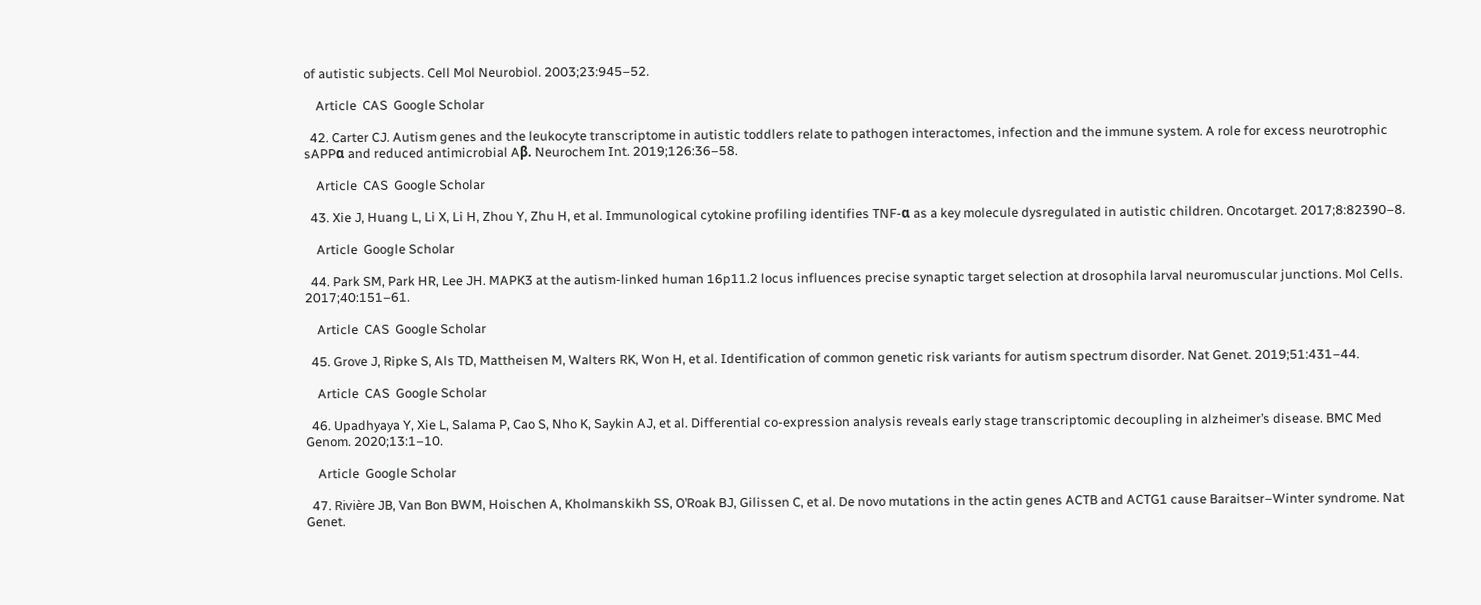of autistic subjects. Cell Mol Neurobiol. 2003;23:945–52.

    Article  CAS  Google Scholar

  42. Carter CJ. Autism genes and the leukocyte transcriptome in autistic toddlers relate to pathogen interactomes, infection and the immune system. A role for excess neurotrophic sAPPα and reduced antimicrobial Aβ. Neurochem Int. 2019;126:36–58.

    Article  CAS  Google Scholar

  43. Xie J, Huang L, Li X, Li H, Zhou Y, Zhu H, et al. Immunological cytokine profiling identifies TNF-α as a key molecule dysregulated in autistic children. Oncotarget. 2017;8:82390–8.

    Article  Google Scholar

  44. Park SM, Park HR, Lee JH. MAPK3 at the autism-linked human 16p11.2 locus influences precise synaptic target selection at drosophila larval neuromuscular junctions. Mol Cells. 2017;40:151–61.

    Article  CAS  Google Scholar

  45. Grove J, Ripke S, Als TD, Mattheisen M, Walters RK, Won H, et al. Identification of common genetic risk variants for autism spectrum disorder. Nat Genet. 2019;51:431–44.

    Article  CAS  Google Scholar

  46. Upadhyaya Y, Xie L, Salama P, Cao S, Nho K, Saykin AJ, et al. Differential co-expression analysis reveals early stage transcriptomic decoupling in alzheimer’s disease. BMC Med Genom. 2020;13:1–10.

    Article  Google Scholar

  47. Rivière JB, Van Bon BWM, Hoischen A, Kholmanskikh SS, O’Roak BJ, Gilissen C, et al. De novo mutations in the actin genes ACTB and ACTG1 cause Baraitser–Winter syndrome. Nat Genet.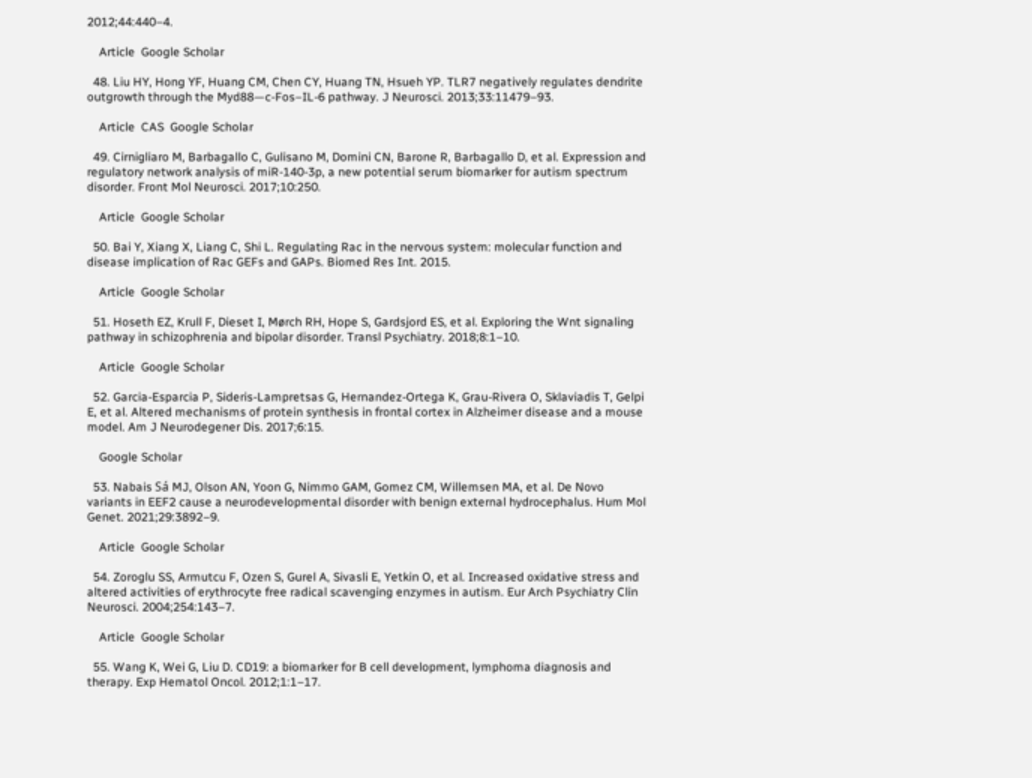2012;44:440–4.

    Article  Google Scholar

  48. Liu HY, Hong YF, Huang CM, Chen CY, Huang TN, Hsueh YP. TLR7 negatively regulates dendrite outgrowth through the Myd88—c-Fos–IL-6 pathway. J Neurosci. 2013;33:11479–93.

    Article  CAS  Google Scholar

  49. Cirnigliaro M, Barbagallo C, Gulisano M, Domini CN, Barone R, Barbagallo D, et al. Expression and regulatory network analysis of miR-140-3p, a new potential serum biomarker for autism spectrum disorder. Front Mol Neurosci. 2017;10:250.

    Article  Google Scholar

  50. Bai Y, Xiang X, Liang C, Shi L. Regulating Rac in the nervous system: molecular function and disease implication of Rac GEFs and GAPs. Biomed Res Int. 2015.

    Article  Google Scholar

  51. Hoseth EZ, Krull F, Dieset I, Mørch RH, Hope S, Gardsjord ES, et al. Exploring the Wnt signaling pathway in schizophrenia and bipolar disorder. Transl Psychiatry. 2018;8:1–10.

    Article  Google Scholar

  52. Garcia-Esparcia P, Sideris-Lampretsas G, Hernandez-Ortega K, Grau-Rivera O, Sklaviadis T, Gelpi E, et al. Altered mechanisms of protein synthesis in frontal cortex in Alzheimer disease and a mouse model. Am J Neurodegener Dis. 2017;6:15.

    Google Scholar

  53. Nabais Sá MJ, Olson AN, Yoon G, Nimmo GAM, Gomez CM, Willemsen MA, et al. De Novo variants in EEF2 cause a neurodevelopmental disorder with benign external hydrocephalus. Hum Mol Genet. 2021;29:3892–9.

    Article  Google Scholar

  54. Zoroglu SS, Armutcu F, Ozen S, Gurel A, Sivasli E, Yetkin O, et al. Increased oxidative stress and altered activities of erythrocyte free radical scavenging enzymes in autism. Eur Arch Psychiatry Clin Neurosci. 2004;254:143–7.

    Article  Google Scholar

  55. Wang K, Wei G, Liu D. CD19: a biomarker for B cell development, lymphoma diagnosis and therapy. Exp Hematol Oncol. 2012;1:1–17.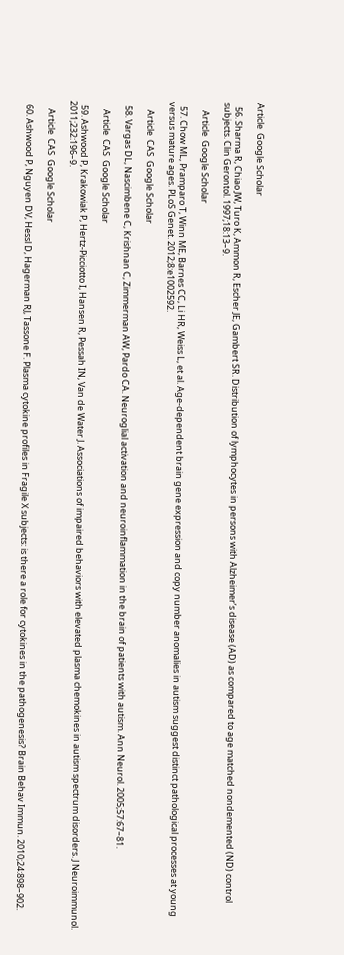Article  Google Scholar

  56. Sharma R, Chiao JW, Turo K, Ammon R, Escher JE, Gambert SR. Distribution of lymphocytes in persons with Alzheimer’s disease (AD) as compared to age matched nondemented (ND) control subjects. Clin Gerontol. 1997;18:13–9.

    Article  Google Scholar

  57. Chow ML, Pramparo T, Winn ME, Barnes CC, Li HR, Weiss L, et al. Age-dependent brain gene expression and copy number anomalies in autism suggest distinct pathological processes at young versus mature ages. PLoS Genet. 2012;8:e1002592.

    Article  CAS  Google Scholar

  58. Vargas DL, Nascimbene C, Krishnan C, Zimmerman AW, Pardo CA. Neuroglial activation and neuroinflammation in the brain of patients with autism. Ann Neurol. 2005;57:67–81.

    Article  CAS  Google Scholar

  59. Ashwood P, Krakowiak P, Hertz-Picciotto I, Hansen R, Pessah IN, Van de Water J. Associations of impaired behaviors with elevated plasma chemokines in autism spectrum disorders. J Neuroimmunol. 2011;232:196–9.

    Article  CAS  Google Scholar

  60. Ashwood P, Nguyen DV, Hessl D, Hagerman RJ, Tassone F. Plasma cytokine profiles in Fragile X subjects: is there a role for cytokines in the pathogenesis? Brain Behav Immun. 2010;24:898–902.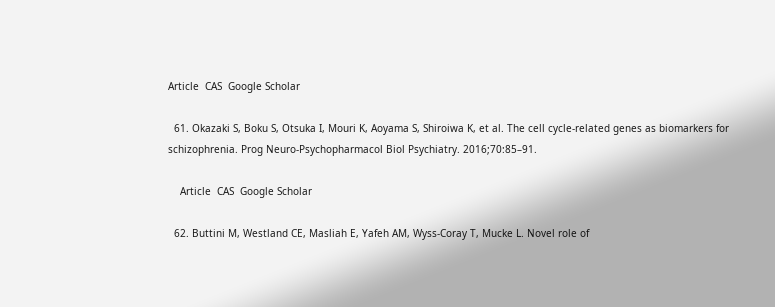Article  CAS  Google Scholar

  61. Okazaki S, Boku S, Otsuka I, Mouri K, Aoyama S, Shiroiwa K, et al. The cell cycle-related genes as biomarkers for schizophrenia. Prog Neuro-Psychopharmacol Biol Psychiatry. 2016;70:85–91.

    Article  CAS  Google Scholar

  62. Buttini M, Westland CE, Masliah E, Yafeh AM, Wyss-Coray T, Mucke L. Novel role of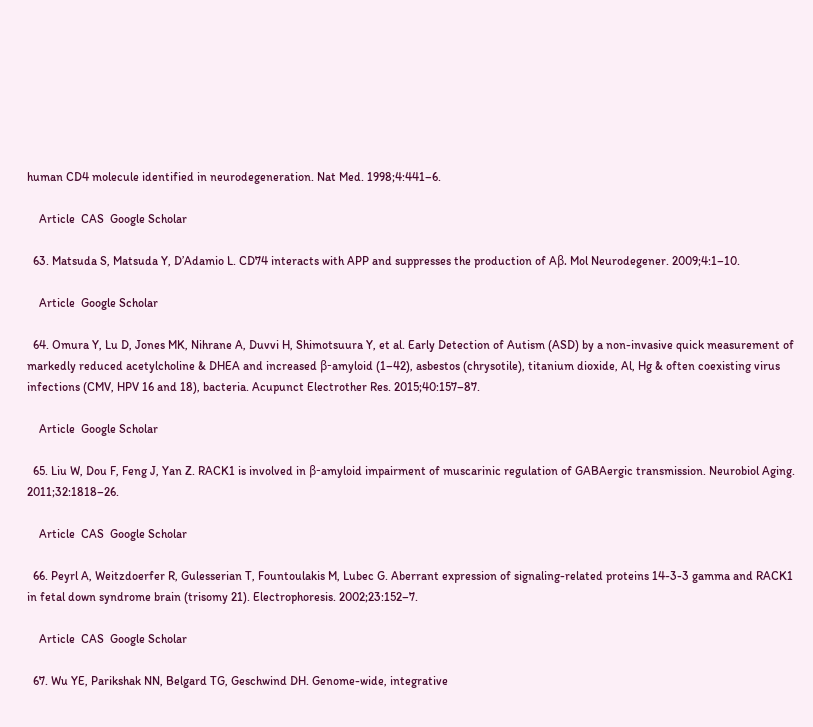human CD4 molecule identified in neurodegeneration. Nat Med. 1998;4:441–6.

    Article  CAS  Google Scholar

  63. Matsuda S, Matsuda Y, D’Adamio L. CD74 interacts with APP and suppresses the production of Aβ. Mol Neurodegener. 2009;4:1–10.

    Article  Google Scholar

  64. Omura Y, Lu D, Jones MK, Nihrane A, Duvvi H, Shimotsuura Y, et al. Early Detection of Autism (ASD) by a non-invasive quick measurement of markedly reduced acetylcholine & DHEA and increased β-amyloid (1–42), asbestos (chrysotile), titanium dioxide, Al, Hg & often coexisting virus infections (CMV, HPV 16 and 18), bacteria. Acupunct Electrother Res. 2015;40:157–87.

    Article  Google Scholar

  65. Liu W, Dou F, Feng J, Yan Z. RACK1 is involved in β-amyloid impairment of muscarinic regulation of GABAergic transmission. Neurobiol Aging. 2011;32:1818–26.

    Article  CAS  Google Scholar

  66. Peyrl A, Weitzdoerfer R, Gulesserian T, Fountoulakis M, Lubec G. Aberrant expression of signaling-related proteins 14-3-3 gamma and RACK1 in fetal down syndrome brain (trisomy 21). Electrophoresis. 2002;23:152–7.

    Article  CAS  Google Scholar

  67. Wu YE, Parikshak NN, Belgard TG, Geschwind DH. Genome-wide, integrative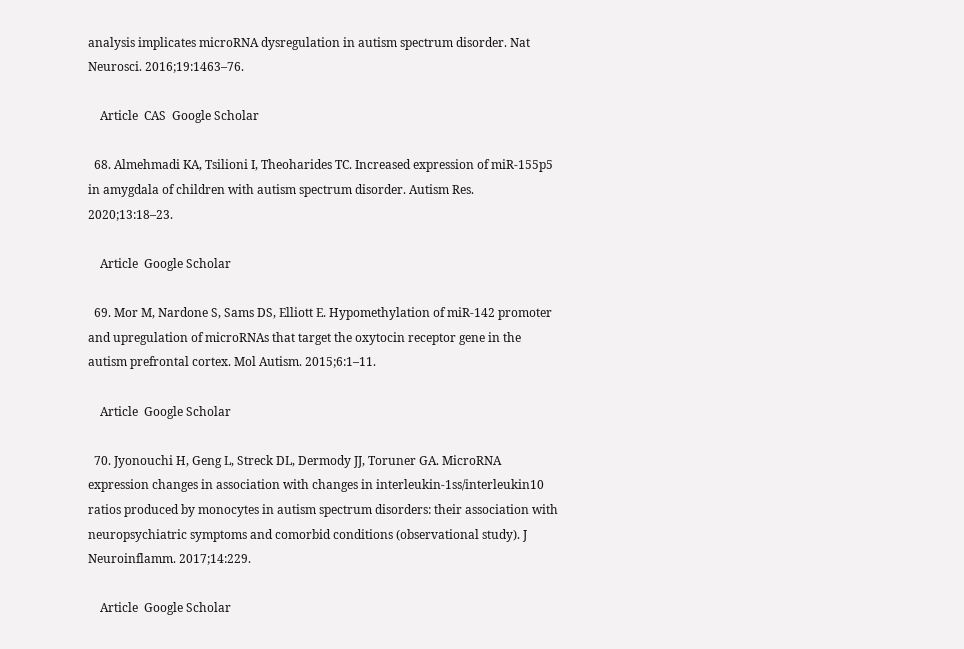analysis implicates microRNA dysregulation in autism spectrum disorder. Nat Neurosci. 2016;19:1463–76.

    Article  CAS  Google Scholar

  68. Almehmadi KA, Tsilioni I, Theoharides TC. Increased expression of miR-155p5 in amygdala of children with autism spectrum disorder. Autism Res. 2020;13:18–23.

    Article  Google Scholar

  69. Mor M, Nardone S, Sams DS, Elliott E. Hypomethylation of miR-142 promoter and upregulation of microRNAs that target the oxytocin receptor gene in the autism prefrontal cortex. Mol Autism. 2015;6:1–11.

    Article  Google Scholar

  70. Jyonouchi H, Geng L, Streck DL, Dermody JJ, Toruner GA. MicroRNA expression changes in association with changes in interleukin-1ss/interleukin10 ratios produced by monocytes in autism spectrum disorders: their association with neuropsychiatric symptoms and comorbid conditions (observational study). J Neuroinflamm. 2017;14:229.

    Article  Google Scholar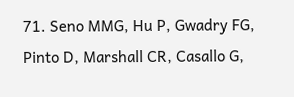71. Seno MMG, Hu P, Gwadry FG, Pinto D, Marshall CR, Casallo G,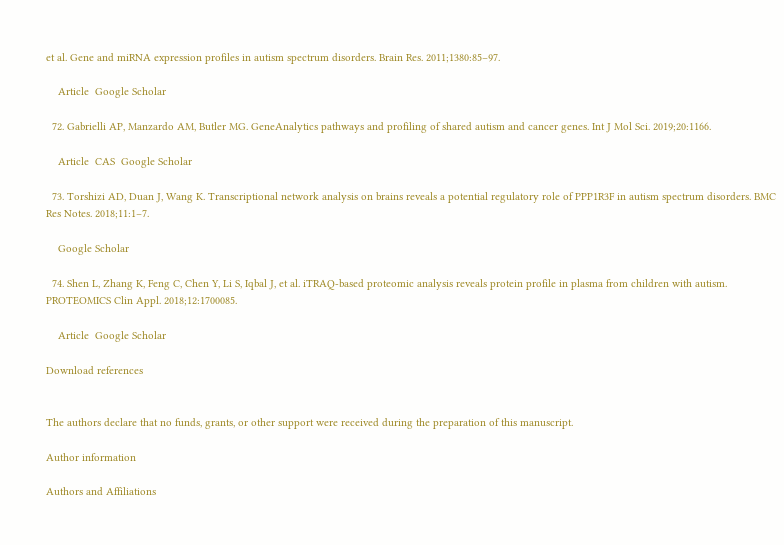et al. Gene and miRNA expression profiles in autism spectrum disorders. Brain Res. 2011;1380:85–97.

    Article  Google Scholar

  72. Gabrielli AP, Manzardo AM, Butler MG. GeneAnalytics pathways and profiling of shared autism and cancer genes. Int J Mol Sci. 2019;20:1166.

    Article  CAS  Google Scholar

  73. Torshizi AD, Duan J, Wang K. Transcriptional network analysis on brains reveals a potential regulatory role of PPP1R3F in autism spectrum disorders. BMC Res Notes. 2018;11:1–7.

    Google Scholar

  74. Shen L, Zhang K, Feng C, Chen Y, Li S, Iqbal J, et al. iTRAQ-based proteomic analysis reveals protein profile in plasma from children with autism. PROTEOMICS Clin Appl. 2018;12:1700085.

    Article  Google Scholar

Download references


The authors declare that no funds, grants, or other support were received during the preparation of this manuscript.

Author information

Authors and Affiliations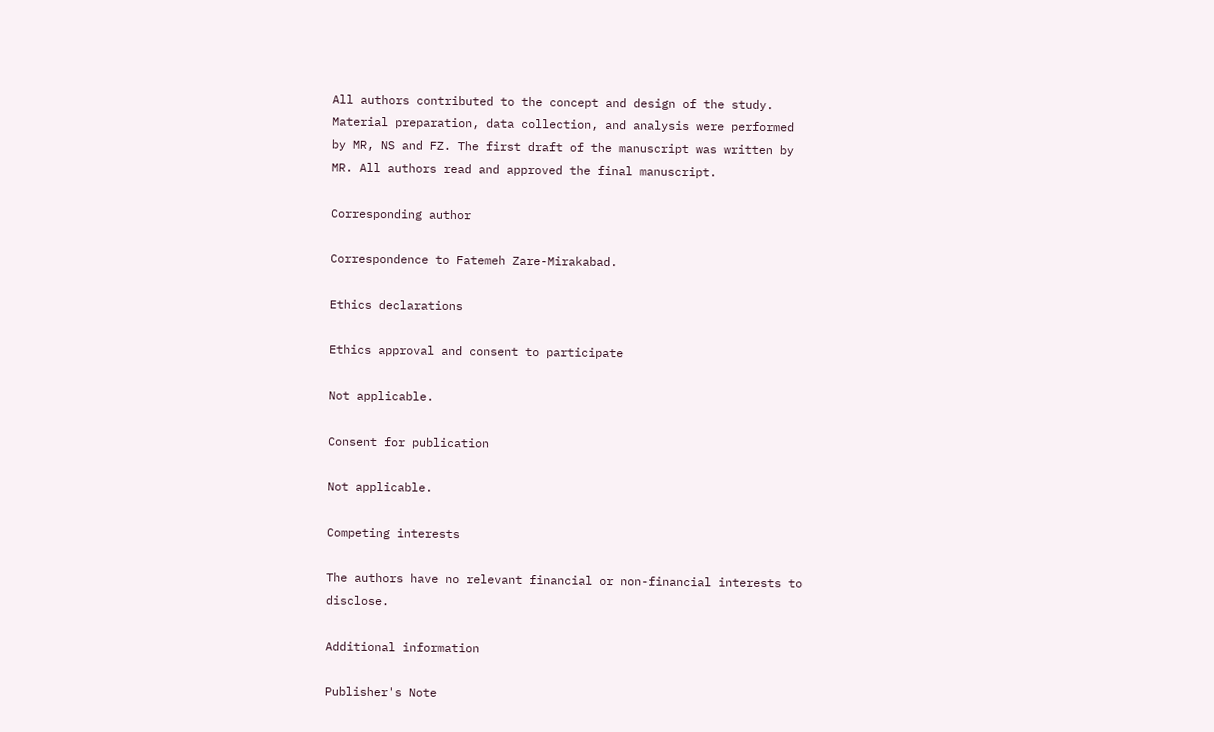All authors contributed to the concept and design of the study. Material preparation, data collection, and analysis were performed by MR, NS and FZ. The first draft of the manuscript was written by MR. All authors read and approved the final manuscript.

Corresponding author

Correspondence to Fatemeh Zare-Mirakabad.

Ethics declarations

Ethics approval and consent to participate

Not applicable.

Consent for publication

Not applicable.

Competing interests

The authors have no relevant financial or non-financial interests to disclose.

Additional information

Publisher's Note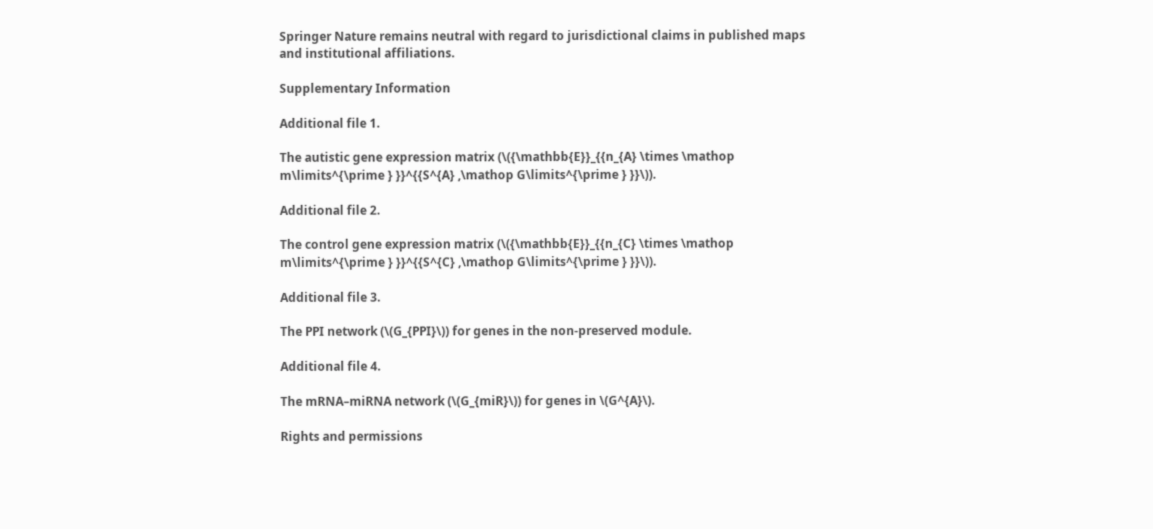Springer Nature remains neutral with regard to jurisdictional claims in published maps and institutional affiliations.

Supplementary Information

Additional file 1.

The autistic gene expression matrix (\({\mathbb{E}}_{{n_{A} \times \mathop m\limits^{\prime } }}^{{S^{A} ,\mathop G\limits^{\prime } }}\)).

Additional file 2.

The control gene expression matrix (\({\mathbb{E}}_{{n_{C} \times \mathop m\limits^{\prime } }}^{{S^{C} ,\mathop G\limits^{\prime } }}\)).

Additional file 3.

The PPI network (\(G_{PPI}\)) for genes in the non-preserved module.

Additional file 4.

The mRNA–miRNA network (\(G_{miR}\)) for genes in \(G^{A}\).

Rights and permissions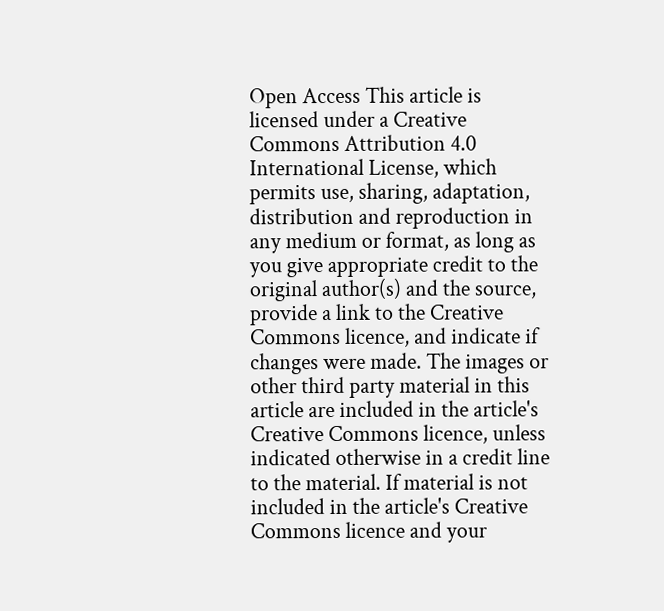Open Access This article is licensed under a Creative Commons Attribution 4.0 International License, which permits use, sharing, adaptation, distribution and reproduction in any medium or format, as long as you give appropriate credit to the original author(s) and the source, provide a link to the Creative Commons licence, and indicate if changes were made. The images or other third party material in this article are included in the article's Creative Commons licence, unless indicated otherwise in a credit line to the material. If material is not included in the article's Creative Commons licence and your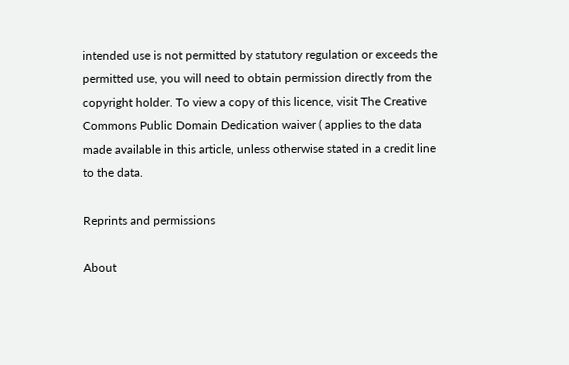intended use is not permitted by statutory regulation or exceeds the permitted use, you will need to obtain permission directly from the copyright holder. To view a copy of this licence, visit The Creative Commons Public Domain Dedication waiver ( applies to the data made available in this article, unless otherwise stated in a credit line to the data.

Reprints and permissions

About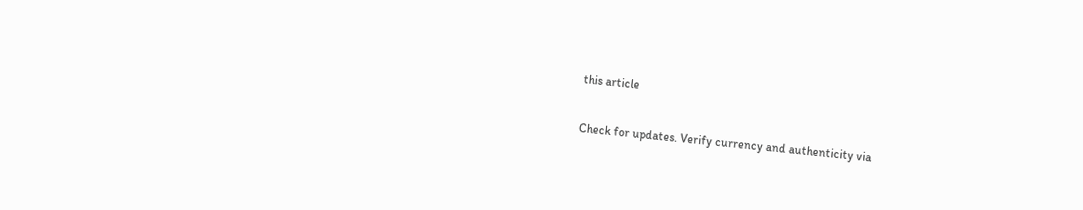this article

Check for updates. Verify currency and authenticity via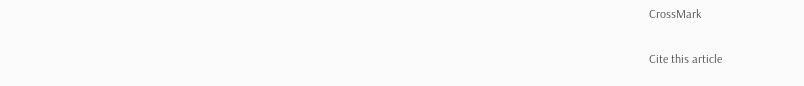CrossMark

Cite this article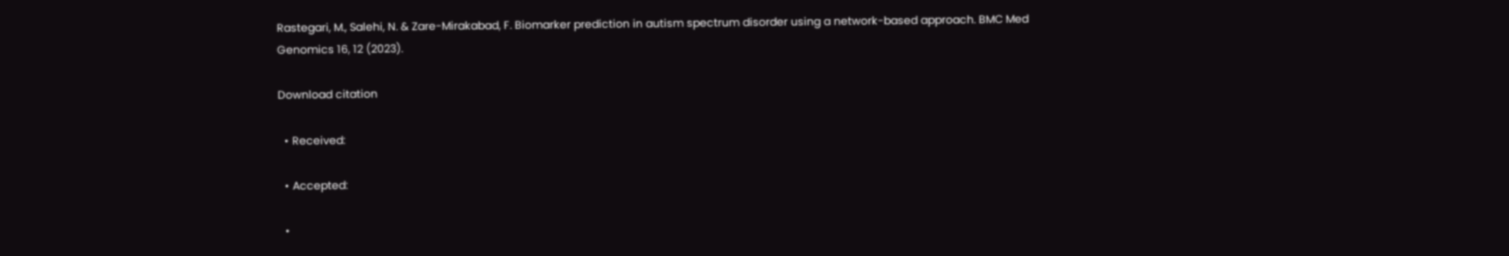Rastegari, M., Salehi, N. & Zare-Mirakabad, F. Biomarker prediction in autism spectrum disorder using a network-based approach. BMC Med Genomics 16, 12 (2023).

Download citation

  • Received:

  • Accepted:

  •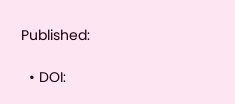Published:

  • DOI: